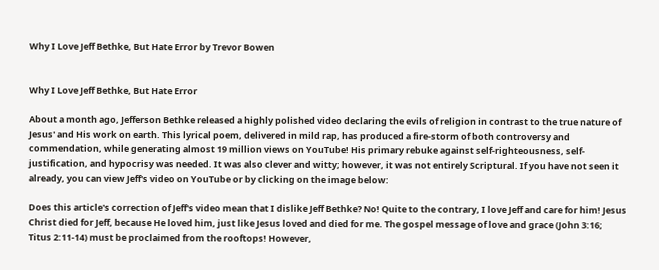Why I Love Jeff Bethke, But Hate Error by Trevor Bowen


Why I Love Jeff Bethke, But Hate Error

About a month ago, Jefferson Bethke released a highly polished video declaring the evils of religion in contrast to the true nature of Jesus' and His work on earth. This lyrical poem, delivered in mild rap, has produced a fire-storm of both controversy and commendation, while generating almost 19 million views on YouTube! His primary rebuke against self-righteousness, self-justification, and hypocrisy was needed. It was also clever and witty; however, it was not entirely Scriptural. If you have not seen it already, you can view Jeff's video on YouTube or by clicking on the image below:

Does this article's correction of Jeff's video mean that I dislike Jeff Bethke? No! Quite to the contrary, I love Jeff and care for him! Jesus Christ died for Jeff, because He loved him, just like Jesus loved and died for me. The gospel message of love and grace (John 3:16; Titus 2:11-14) must be proclaimed from the rooftops! However,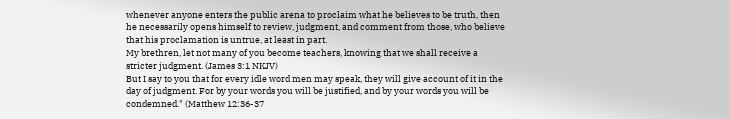whenever anyone enters the public arena to proclaim what he believes to be truth, then he necessarily opens himself to review, judgment, and comment from those, who believe that his proclamation is untrue, at least in part.
My brethren, let not many of you become teachers, knowing that we shall receive a stricter judgment. (James 3:1 NKJV)
But I say to you that for every idle word men may speak, they will give account of it in the day of judgment. For by your words you will be justified, and by your words you will be condemned." (Matthew 12:36-37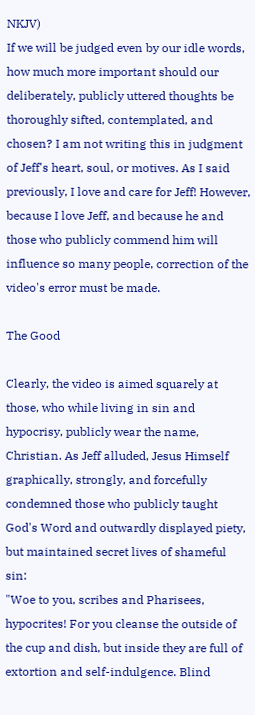NKJV)
If we will be judged even by our idle words, how much more important should our deliberately, publicly uttered thoughts be thoroughly sifted, contemplated, and chosen? I am not writing this in judgment of Jeff's heart, soul, or motives. As I said previously, I love and care for Jeff! However, because I love Jeff, and because he and those who publicly commend him will influence so many people, correction of the video's error must be made.

The Good

Clearly, the video is aimed squarely at those, who while living in sin and hypocrisy, publicly wear the name, Christian. As Jeff alluded, Jesus Himself graphically, strongly, and forcefully condemned those who publicly taught God's Word and outwardly displayed piety, but maintained secret lives of shameful sin:
"Woe to you, scribes and Pharisees, hypocrites! For you cleanse the outside of the cup and dish, but inside they are full of extortion and self-indulgence. Blind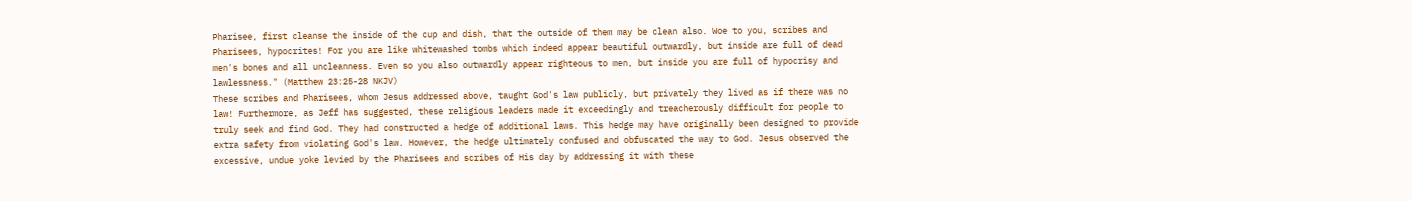Pharisee, first cleanse the inside of the cup and dish, that the outside of them may be clean also. Woe to you, scribes and Pharisees, hypocrites! For you are like whitewashed tombs which indeed appear beautiful outwardly, but inside are full of dead men's bones and all uncleanness. Even so you also outwardly appear righteous to men, but inside you are full of hypocrisy and lawlessness." (Matthew 23:25-28 NKJV)
These scribes and Pharisees, whom Jesus addressed above, taught God's law publicly, but privately they lived as if there was no law! Furthermore, as Jeff has suggested, these religious leaders made it exceedingly and treacherously difficult for people to truly seek and find God. They had constructed a hedge of additional laws. This hedge may have originally been designed to provide extra safety from violating God's law. However, the hedge ultimately confused and obfuscated the way to God. Jesus observed the excessive, undue yoke levied by the Pharisees and scribes of His day by addressing it with these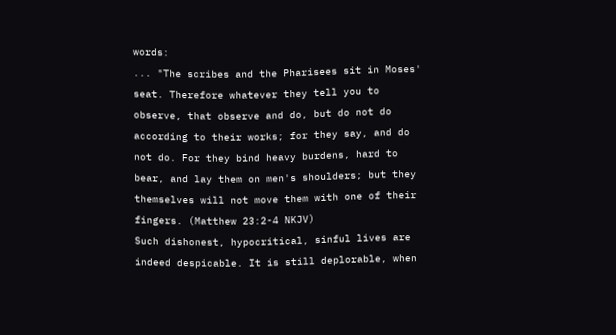words:
... "The scribes and the Pharisees sit in Moses' seat. Therefore whatever they tell you to observe, that observe and do, but do not do according to their works; for they say, and do not do. For they bind heavy burdens, hard to bear, and lay them on men's shoulders; but they themselves will not move them with one of their fingers. (Matthew 23:2-4 NKJV)
Such dishonest, hypocritical, sinful lives are indeed despicable. It is still deplorable, when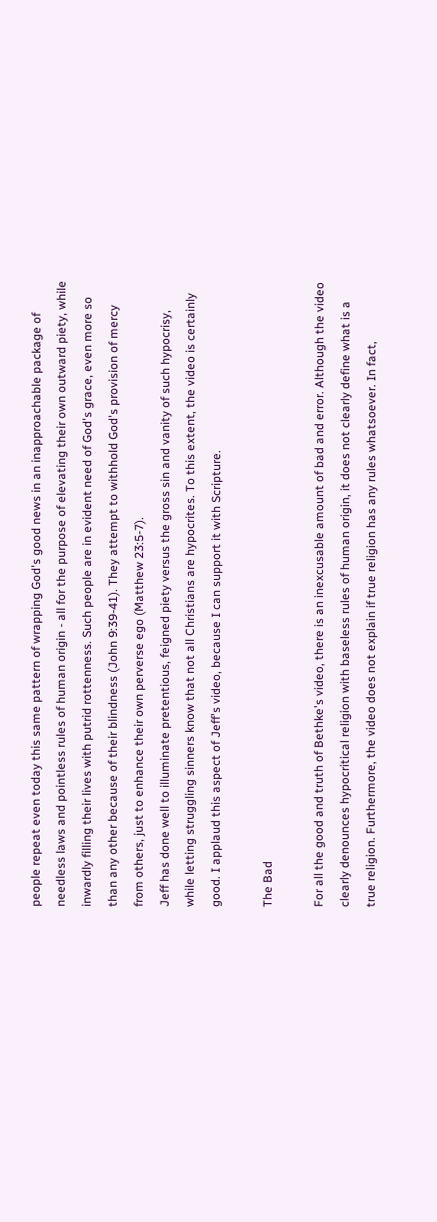people repeat even today this same pattern of wrapping God's good news in an inapproachable package of needless laws and pointless rules of human origin - all for the purpose of elevating their own outward piety, while inwardly filling their lives with putrid rottenness. Such people are in evident need of God's grace, even more so than any other because of their blindness (John 9:39-41). They attempt to withhold God's provision of mercy from others, just to enhance their own perverse ego (Matthew 23:5-7).
Jeff has done well to illuminate pretentious, feigned piety versus the gross sin and vanity of such hypocrisy, while letting struggling sinners know that not all Christians are hypocrites. To this extent, the video is certainly good. I applaud this aspect of Jeff's video, because I can support it with Scripture.

The Bad

For all the good and truth of Bethke's video, there is an inexcusable amount of bad and error. Although the video clearly denounces hypocritical religion with baseless rules of human origin, it does not clearly define what is a true religion. Furthermore, the video does not explain if true religion has any rules whatsoever. In fact,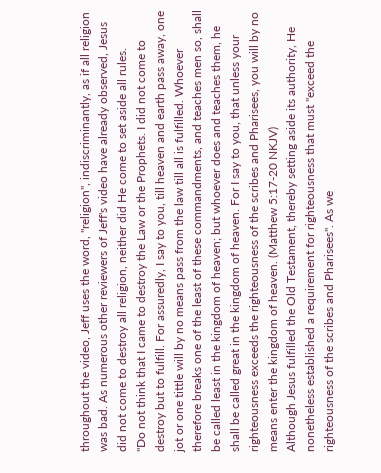throughout the video, Jeff uses the word, "religion", indiscriminantly, as if all religion was bad. As numerous other reviewers of Jeff's video have already observed, Jesus did not come to destroy all religion, neither did He come to set aside all rules.
"Do not think that I came to destroy the Law or the Prophets. I did not come to destroy but to fulfill. For assuredly, I say to you, till heaven and earth pass away, one jot or one tittle will by no means pass from the law till all is fulfilled. Whoever therefore breaks one of the least of these commandments, and teaches men so, shall be called least in the kingdom of heaven; but whoever does and teaches them, he shall be called great in the kingdom of heaven. For I say to you, that unless your righteousness exceeds the righteousness of the scribes and Pharisees, you will by no means enter the kingdom of heaven. (Matthew 5:17-20 NKJV)
Although Jesus fulfilled the Old Testament, thereby setting aside its authority, He nonetheless established a requirement for righteousness that must "exceed the righteousness of the scribes and Pharisees". As we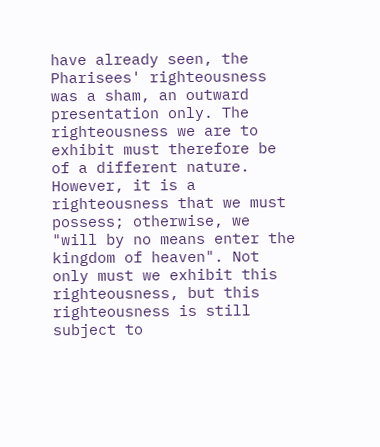have already seen, the Pharisees' righteousness was a sham, an outward presentation only. The righteousness we are to exhibit must therefore be of a different nature. However, it is a righteousness that we must possess; otherwise, we "will by no means enter the kingdom of heaven". Not only must we exhibit this righteousness, but this righteousness is still subject to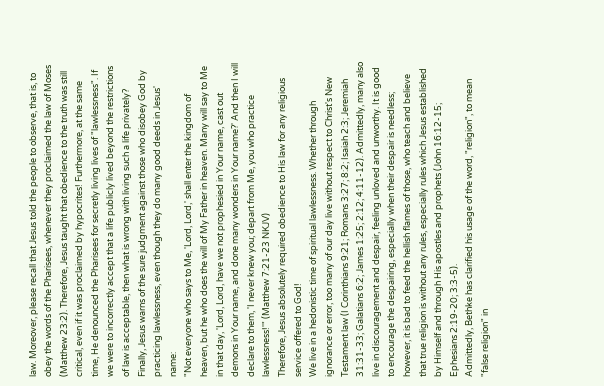law. Moreover, please recall that Jesus told the people to observe, that is, to obey the words of the Pharisees, whenever they proclaimed the law of Moses (Matthew 23:2). Therefore, Jesus taught that obedience to the truth was still critical, even if it was proclaimed by hypocrites! Furthermore, at the same time, He denounced the Pharisees for secretly living lives of "lawlessness". If we were to incorrectly accept that a life publicly lived beyond the restrictions of law is acceptable, then what is wrong with living such a life privately? Finally, Jesus warns of the sure judgment against those who disobey God by practicing lawlessness, even though they do many good deeds in Jesus' name:
"Not everyone who says to Me, 'Lord, Lord,' shall enter the kingdom of heaven, but he who does the will of My Father in heaven. Many will say to Me in that day, 'Lord, Lord, have we not prophesied in Your name, cast out demons in Your name, and done many wonders in Your name?' And then I will declare to them, 'I never knew you; depart from Me, you who practice lawlessness!'" (Matthew 7:21-23 NKJV)
Therefore, Jesus absolutely required obedience to His law for any religious service offered to God!
We live in a hedonistic time of spiritual lawlessness. Whether through ignorance or error, too many of our day live without respect to Christ's New Testament law (I Corinthians 9:21; Romans 3:27; 8:2; Isaiah 2:3; Jeremiah 31:31-33; Galatians 6:2; James 1:25; 2:12; 4:11-12). Admittedly, many also live in discouragement and despair, feeling unloved and unworthy. It is good to encourage the despairing, especially when their despair is needless; however, it is bad to feed the hellish flames of those, who teach and believe that true religion is without any rules, especially rules which Jesus established by Himself and through His apostles and prophets (John 16:12-15; Ephesians 2:19-20; 3:3-5).
Admittedly, Bethke has clarified his usage of the word, "religion", to mean "false religion" in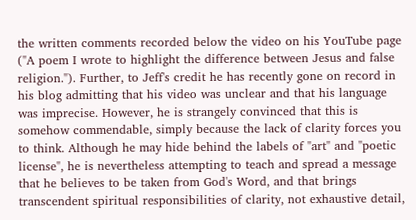the written comments recorded below the video on his YouTube page ("A poem I wrote to highlight the difference between Jesus and false religion."). Further, to Jeff's credit he has recently gone on record in his blog admitting that his video was unclear and that his language was imprecise. However, he is strangely convinced that this is somehow commendable, simply because the lack of clarity forces you to think. Although he may hide behind the labels of "art" and "poetic license", he is nevertheless attempting to teach and spread a message that he believes to be taken from God's Word, and that brings transcendent spiritual responsibilities of clarity, not exhaustive detail,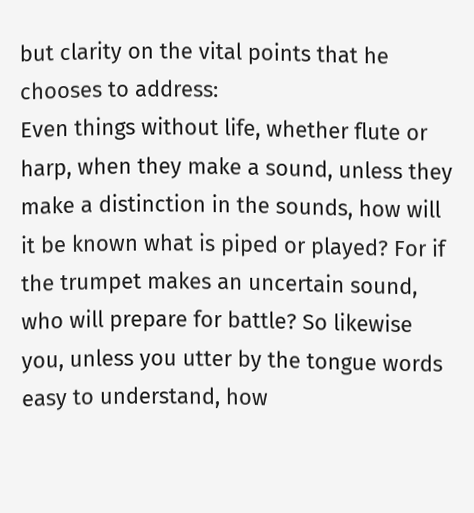but clarity on the vital points that he chooses to address:
Even things without life, whether flute or harp, when they make a sound, unless they make a distinction in the sounds, how will it be known what is piped or played? For if the trumpet makes an uncertain sound, who will prepare for battle? So likewise you, unless you utter by the tongue words easy to understand, how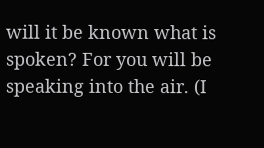will it be known what is spoken? For you will be speaking into the air. (I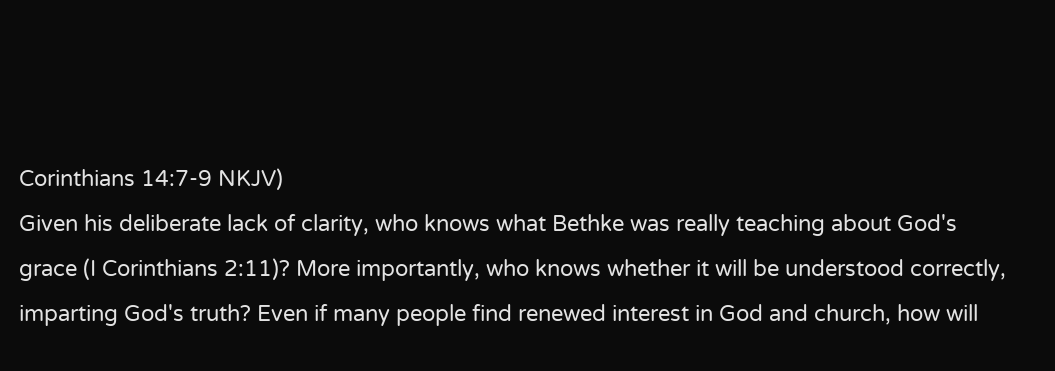Corinthians 14:7-9 NKJV)
Given his deliberate lack of clarity, who knows what Bethke was really teaching about God's grace (I Corinthians 2:11)? More importantly, who knows whether it will be understood correctly, imparting God's truth? Even if many people find renewed interest in God and church, how will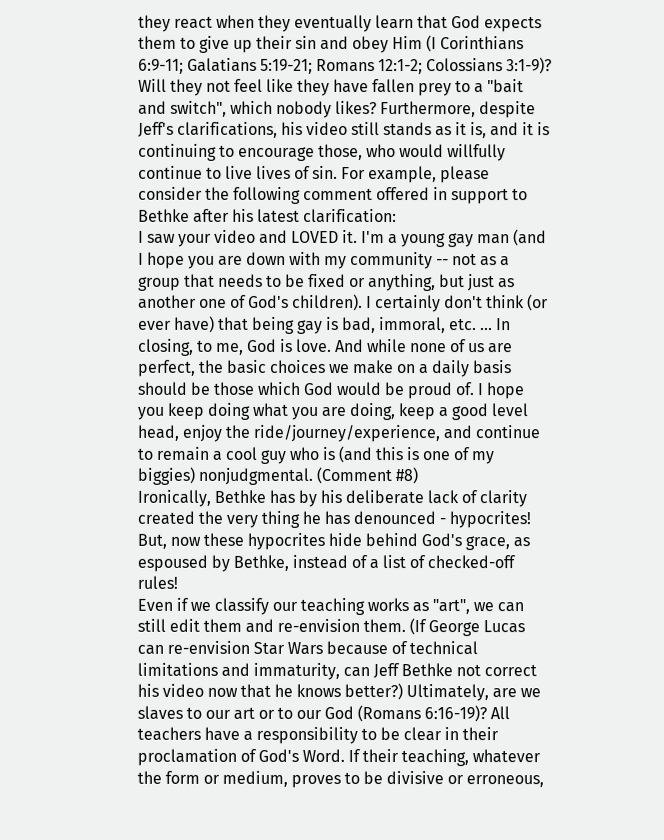they react when they eventually learn that God expects them to give up their sin and obey Him (I Corinthians 6:9-11; Galatians 5:19-21; Romans 12:1-2; Colossians 3:1-9)? Will they not feel like they have fallen prey to a "bait and switch", which nobody likes? Furthermore, despite Jeff's clarifications, his video still stands as it is, and it is continuing to encourage those, who would willfully continue to live lives of sin. For example, please consider the following comment offered in support to Bethke after his latest clarification:
I saw your video and LOVED it. I'm a young gay man (and I hope you are down with my community -- not as a group that needs to be fixed or anything, but just as another one of God's children). I certainly don't think (or ever have) that being gay is bad, immoral, etc. ... In closing, to me, God is love. And while none of us are perfect, the basic choices we make on a daily basis should be those which God would be proud of. I hope you keep doing what you are doing, keep a good level head, enjoy the ride/journey/experience, and continue to remain a cool guy who is (and this is one of my biggies) nonjudgmental. (Comment #8)
Ironically, Bethke has by his deliberate lack of clarity created the very thing he has denounced - hypocrites! But, now these hypocrites hide behind God's grace, as espoused by Bethke, instead of a list of checked-off rules!
Even if we classify our teaching works as "art", we can still edit them and re-envision them. (If George Lucas can re-envision Star Wars because of technical limitations and immaturity, can Jeff Bethke not correct his video now that he knows better?) Ultimately, are we slaves to our art or to our God (Romans 6:16-19)? All teachers have a responsibility to be clear in their proclamation of God's Word. If their teaching, whatever the form or medium, proves to be divisive or erroneous,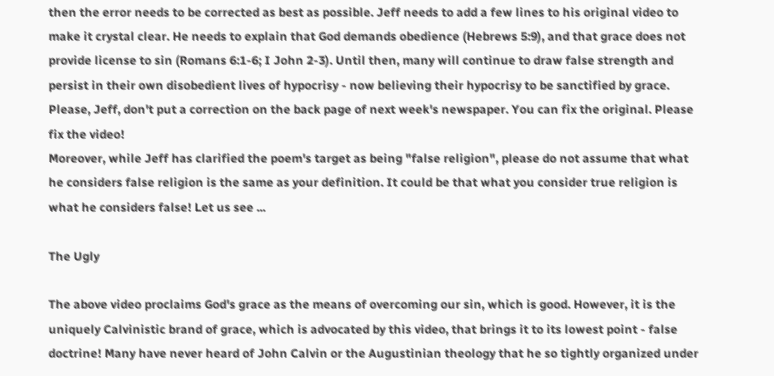then the error needs to be corrected as best as possible. Jeff needs to add a few lines to his original video to make it crystal clear. He needs to explain that God demands obedience (Hebrews 5:9), and that grace does not provide license to sin (Romans 6:1-6; I John 2-3). Until then, many will continue to draw false strength and persist in their own disobedient lives of hypocrisy - now believing their hypocrisy to be sanctified by grace. Please, Jeff, don't put a correction on the back page of next week's newspaper. You can fix the original. Please fix the video!
Moreover, while Jeff has clarified the poem's target as being "false religion", please do not assume that what he considers false religion is the same as your definition. It could be that what you consider true religion is what he considers false! Let us see ...

The Ugly

The above video proclaims God's grace as the means of overcoming our sin, which is good. However, it is the uniquely Calvinistic brand of grace, which is advocated by this video, that brings it to its lowest point - false doctrine! Many have never heard of John Calvin or the Augustinian theology that he so tightly organized under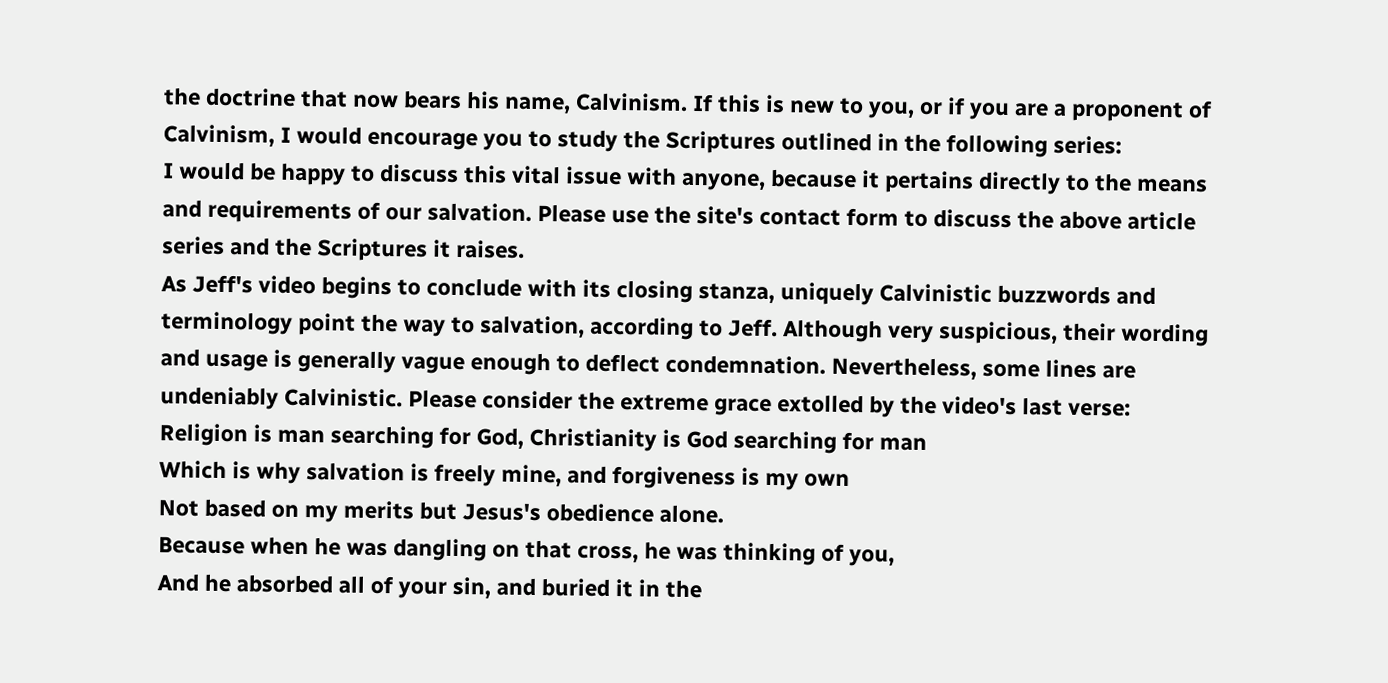the doctrine that now bears his name, Calvinism. If this is new to you, or if you are a proponent of Calvinism, I would encourage you to study the Scriptures outlined in the following series:
I would be happy to discuss this vital issue with anyone, because it pertains directly to the means and requirements of our salvation. Please use the site's contact form to discuss the above article series and the Scriptures it raises.
As Jeff's video begins to conclude with its closing stanza, uniquely Calvinistic buzzwords and terminology point the way to salvation, according to Jeff. Although very suspicious, their wording and usage is generally vague enough to deflect condemnation. Nevertheless, some lines are undeniably Calvinistic. Please consider the extreme grace extolled by the video's last verse:
Religion is man searching for God, Christianity is God searching for man
Which is why salvation is freely mine, and forgiveness is my own
Not based on my merits but Jesus's obedience alone.
Because when he was dangling on that cross, he was thinking of you,
And he absorbed all of your sin, and buried it in the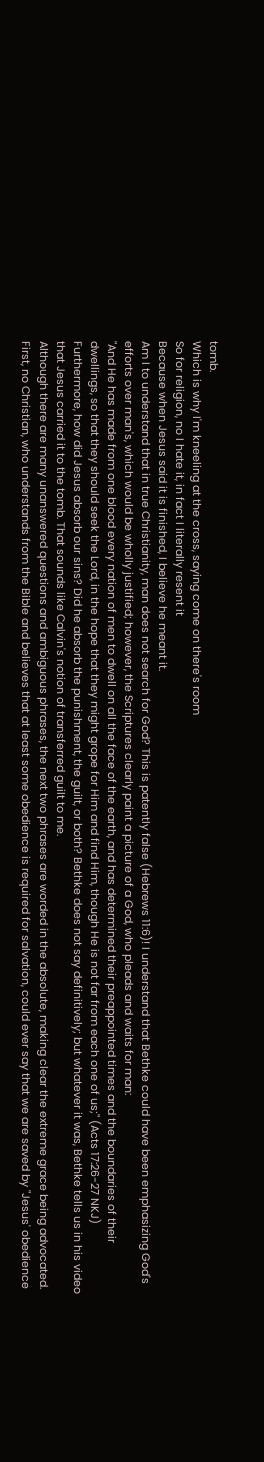tomb.
Which is why I'm kneeling at the cross, saying come on there's room
So for religion, no I hate it, in fact I literally resent it
Because when Jesus said it is finished, I believe he meant it.
Am I to understand that in true Christianity, man does not search for God? This is patently false (Hebrews 11:6)! I understand that Bethke could have been emphasizing God's efforts over man's, which would be wholly justified; however, the Scriptures clearly paint a picture of a God, who pleads and waits for man:
"And He has made from one blood every nation of men to dwell on all the face of the earth, and has determined their preappointed times and the boundaries of their dwellings, so that they should seek the Lord, in the hope that they might grope for Him and find Him, though He is not far from each one of us;" (Acts 17:26-27 NKJ)
Furthermore, how did Jesus absorb our sins? Did he absorb the punishment, the guilt, or both? Bethke does not say definitively; but whatever it was, Bethke tells us in his video that Jesus carried it to the tomb. That sounds like Calvin's notion of transferred guilt to me.
Although there are many unanswered questions and ambiguous phrases, the next two phrases are worded in the absolute, making clear the extreme grace being advocated. First, no Christian, who understands from the Bible and believes that at least some obedience is required for salvation, could ever say that we are saved by "Jesus' obedience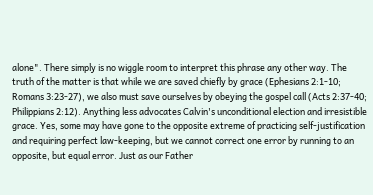alone". There simply is no wiggle room to interpret this phrase any other way. The truth of the matter is that while we are saved chiefly by grace (Ephesians 2:1-10; Romans 3:23-27), we also must save ourselves by obeying the gospel call (Acts 2:37-40; Philippians 2:12). Anything less advocates Calvin's unconditional election and irresistible grace. Yes, some may have gone to the opposite extreme of practicing self-justification and requiring perfect law-keeping, but we cannot correct one error by running to an opposite, but equal error. Just as our Father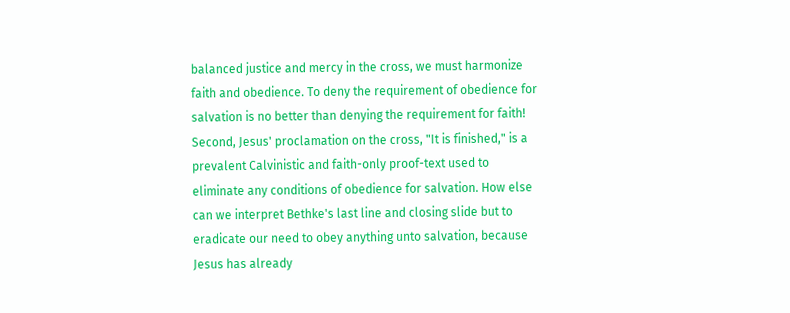balanced justice and mercy in the cross, we must harmonize faith and obedience. To deny the requirement of obedience for salvation is no better than denying the requirement for faith!
Second, Jesus' proclamation on the cross, "It is finished," is a prevalent Calvinistic and faith-only proof-text used to eliminate any conditions of obedience for salvation. How else can we interpret Bethke's last line and closing slide but to eradicate our need to obey anything unto salvation, because Jesus has already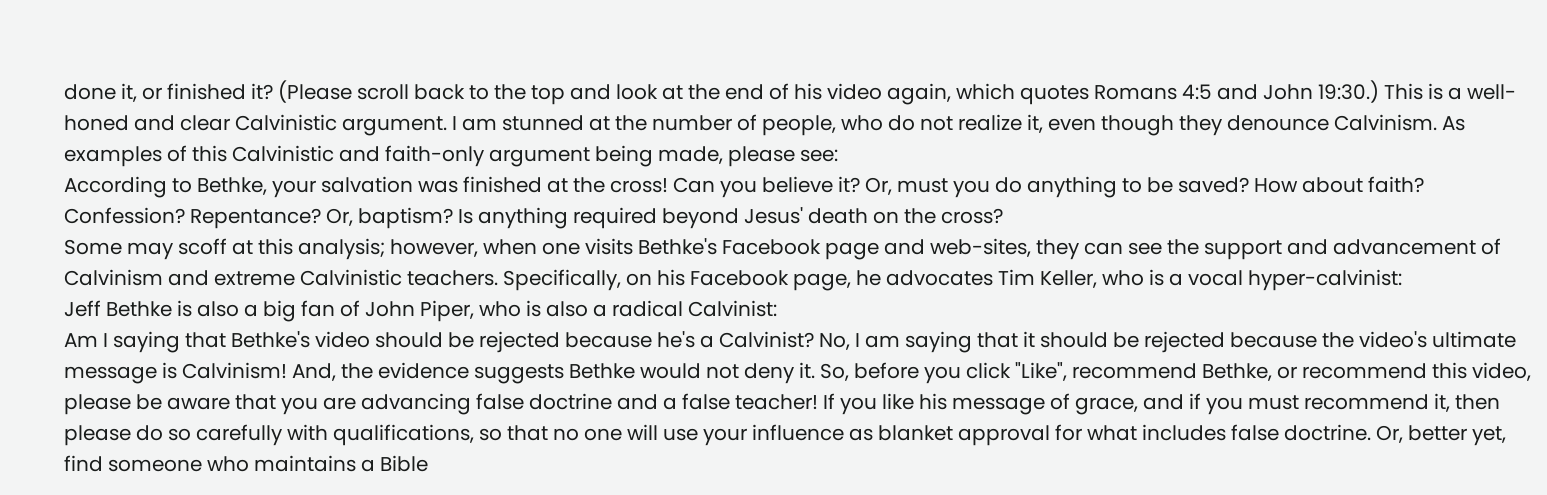done it, or finished it? (Please scroll back to the top and look at the end of his video again, which quotes Romans 4:5 and John 19:30.) This is a well-honed and clear Calvinistic argument. I am stunned at the number of people, who do not realize it, even though they denounce Calvinism. As examples of this Calvinistic and faith-only argument being made, please see:
According to Bethke, your salvation was finished at the cross! Can you believe it? Or, must you do anything to be saved? How about faith? Confession? Repentance? Or, baptism? Is anything required beyond Jesus' death on the cross?
Some may scoff at this analysis; however, when one visits Bethke's Facebook page and web-sites, they can see the support and advancement of Calvinism and extreme Calvinistic teachers. Specifically, on his Facebook page, he advocates Tim Keller, who is a vocal hyper-calvinist:
Jeff Bethke is also a big fan of John Piper, who is also a radical Calvinist:
Am I saying that Bethke's video should be rejected because he's a Calvinist? No, I am saying that it should be rejected because the video's ultimate message is Calvinism! And, the evidence suggests Bethke would not deny it. So, before you click "Like", recommend Bethke, or recommend this video, please be aware that you are advancing false doctrine and a false teacher! If you like his message of grace, and if you must recommend it, then please do so carefully with qualifications, so that no one will use your influence as blanket approval for what includes false doctrine. Or, better yet, find someone who maintains a Bible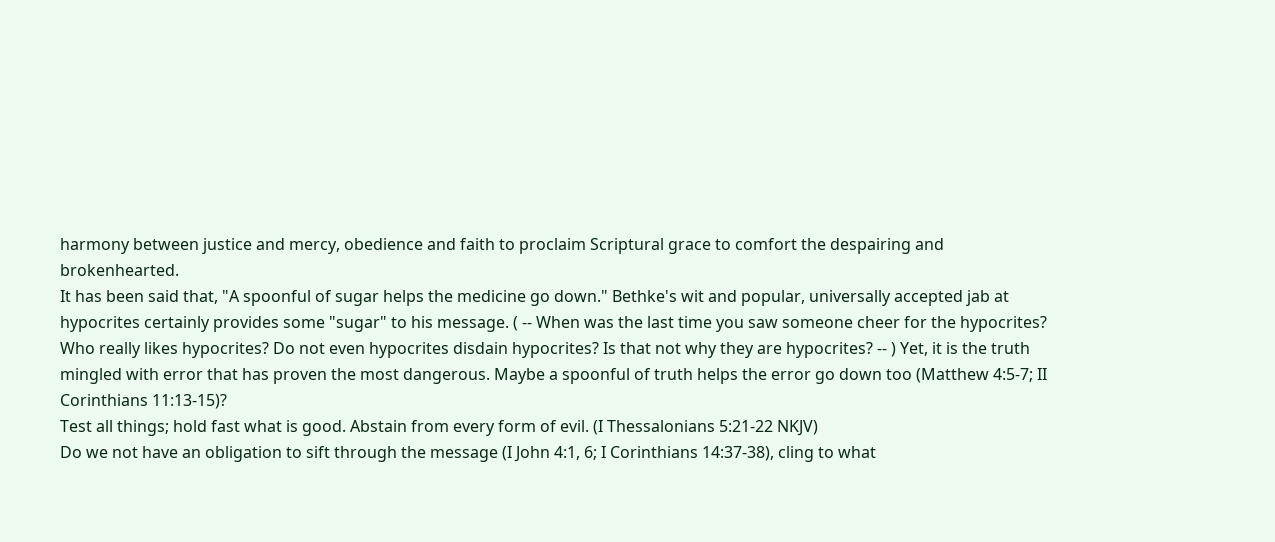harmony between justice and mercy, obedience and faith to proclaim Scriptural grace to comfort the despairing and brokenhearted.
It has been said that, "A spoonful of sugar helps the medicine go down." Bethke's wit and popular, universally accepted jab at hypocrites certainly provides some "sugar" to his message. ( -- When was the last time you saw someone cheer for the hypocrites? Who really likes hypocrites? Do not even hypocrites disdain hypocrites? Is that not why they are hypocrites? -- ) Yet, it is the truth mingled with error that has proven the most dangerous. Maybe a spoonful of truth helps the error go down too (Matthew 4:5-7; II Corinthians 11:13-15)?
Test all things; hold fast what is good. Abstain from every form of evil. (I Thessalonians 5:21-22 NKJV)
Do we not have an obligation to sift through the message (I John 4:1, 6; I Corinthians 14:37-38), cling to what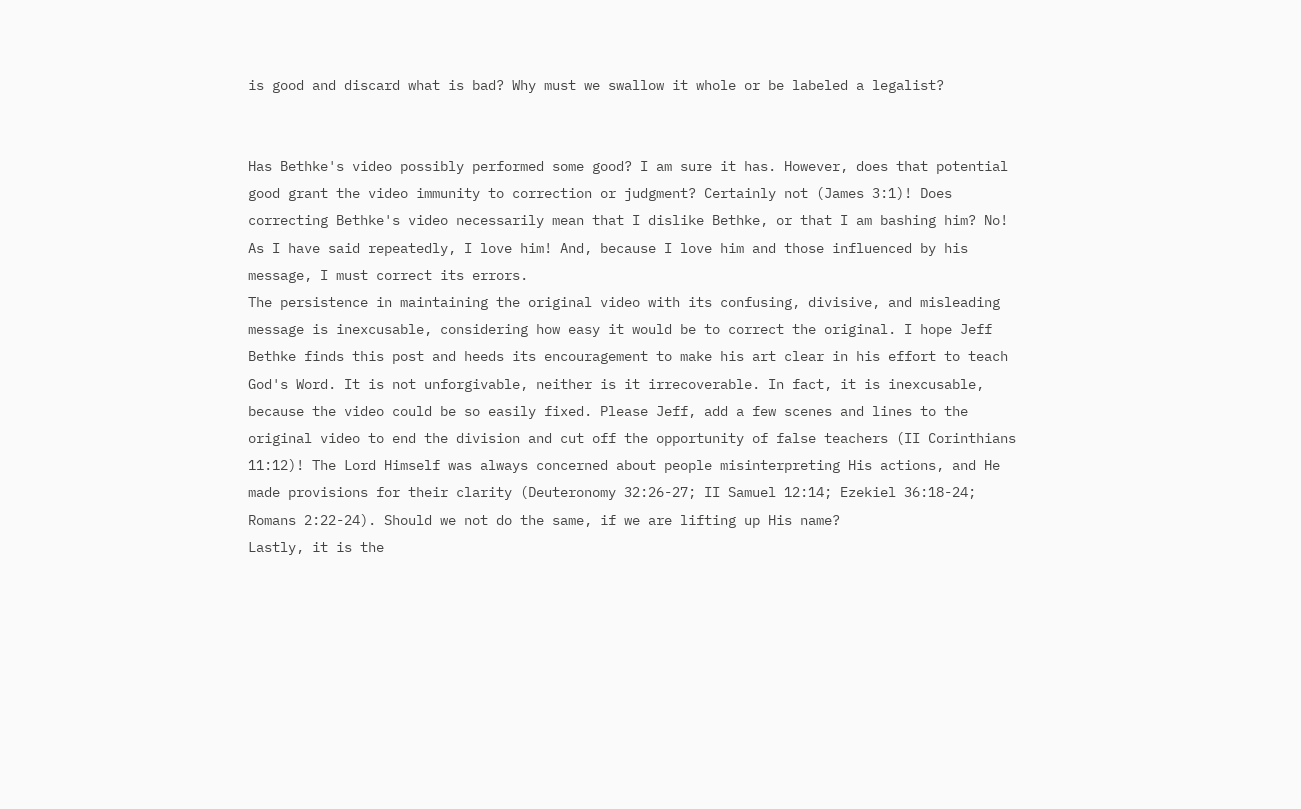is good and discard what is bad? Why must we swallow it whole or be labeled a legalist?


Has Bethke's video possibly performed some good? I am sure it has. However, does that potential good grant the video immunity to correction or judgment? Certainly not (James 3:1)! Does correcting Bethke's video necessarily mean that I dislike Bethke, or that I am bashing him? No! As I have said repeatedly, I love him! And, because I love him and those influenced by his message, I must correct its errors.
The persistence in maintaining the original video with its confusing, divisive, and misleading message is inexcusable, considering how easy it would be to correct the original. I hope Jeff Bethke finds this post and heeds its encouragement to make his art clear in his effort to teach God's Word. It is not unforgivable, neither is it irrecoverable. In fact, it is inexcusable, because the video could be so easily fixed. Please Jeff, add a few scenes and lines to the original video to end the division and cut off the opportunity of false teachers (II Corinthians 11:12)! The Lord Himself was always concerned about people misinterpreting His actions, and He made provisions for their clarity (Deuteronomy 32:26-27; II Samuel 12:14; Ezekiel 36:18-24; Romans 2:22-24). Should we not do the same, if we are lifting up His name?
Lastly, it is the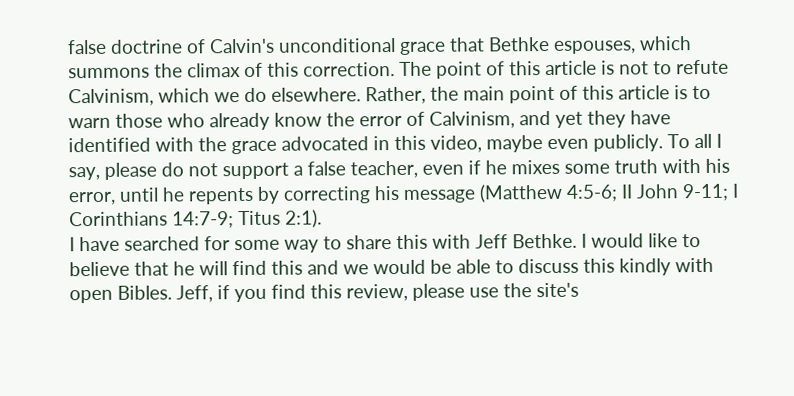false doctrine of Calvin's unconditional grace that Bethke espouses, which summons the climax of this correction. The point of this article is not to refute Calvinism, which we do elsewhere. Rather, the main point of this article is to warn those who already know the error of Calvinism, and yet they have identified with the grace advocated in this video, maybe even publicly. To all I say, please do not support a false teacher, even if he mixes some truth with his error, until he repents by correcting his message (Matthew 4:5-6; II John 9-11; I Corinthians 14:7-9; Titus 2:1).
I have searched for some way to share this with Jeff Bethke. I would like to believe that he will find this and we would be able to discuss this kindly with open Bibles. Jeff, if you find this review, please use the site's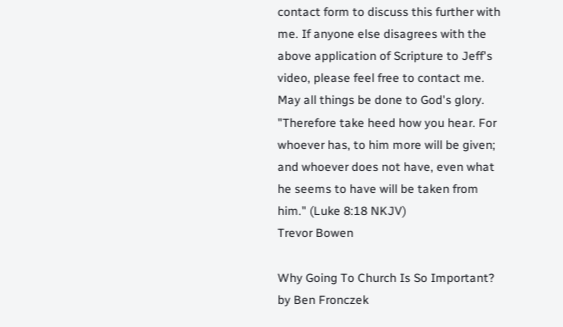contact form to discuss this further with me. If anyone else disagrees with the above application of Scripture to Jeff's video, please feel free to contact me. May all things be done to God's glory.
"Therefore take heed how you hear. For whoever has, to him more will be given; and whoever does not have, even what he seems to have will be taken from him." (Luke 8:18 NKJV)
Trevor Bowen

Why Going To Church Is So Important? by Ben Fronczek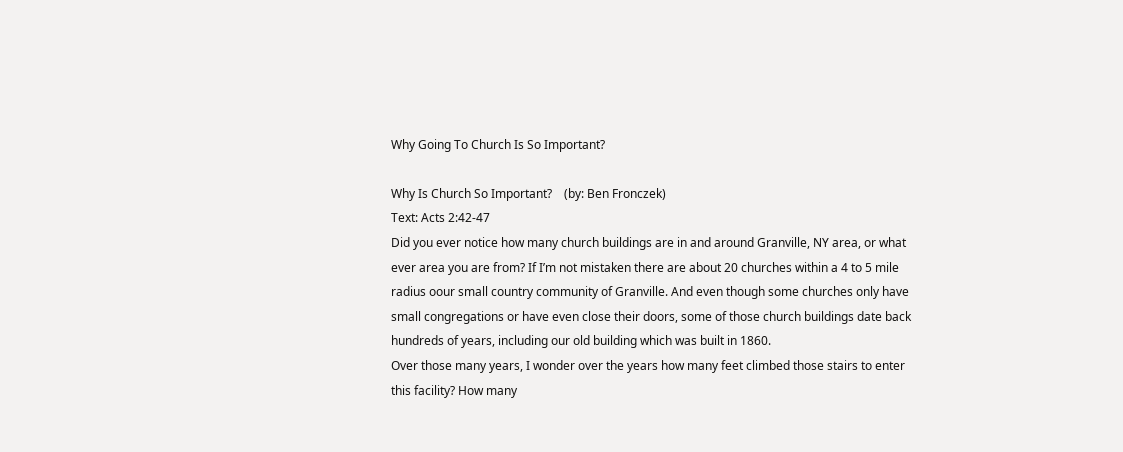Why Going To Church Is So Important?

Why Is Church So Important?    (by: Ben Fronczek)
Text: Acts 2:42-47
Did you ever notice how many church buildings are in and around Granville, NY area, or what ever area you are from? If I’m not mistaken there are about 20 churches within a 4 to 5 mile radius oour small country community of Granville. And even though some churches only have small congregations or have even close their doors, some of those church buildings date back hundreds of years, including our old building which was built in 1860.
Over those many years, I wonder over the years how many feet climbed those stairs to enter this facility? How many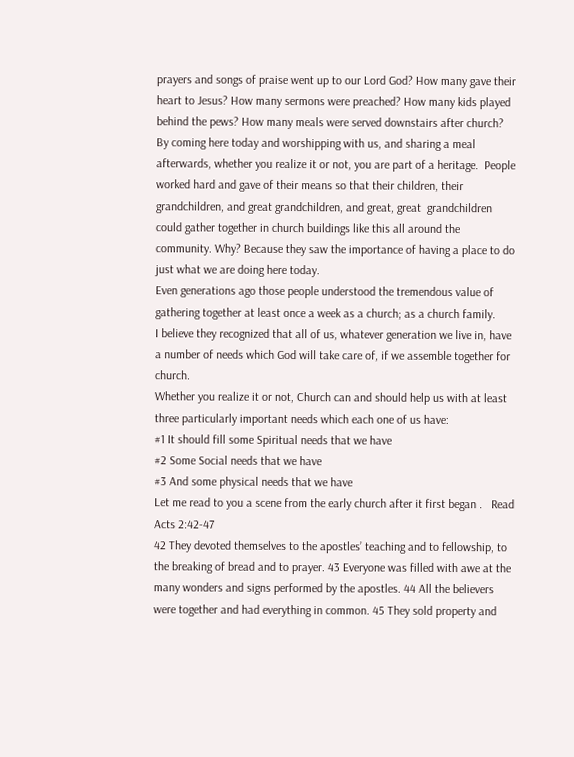prayers and songs of praise went up to our Lord God? How many gave their heart to Jesus? How many sermons were preached? How many kids played behind the pews? How many meals were served downstairs after church?
By coming here today and worshipping with us, and sharing a meal afterwards, whether you realize it or not, you are part of a heritage.  People worked hard and gave of their means so that their children, their grandchildren, and great grandchildren, and great, great  grandchildren could gather together in church buildings like this all around the community. Why? Because they saw the importance of having a place to do just what we are doing here today.
Even generations ago those people understood the tremendous value of gathering together at least once a week as a church; as a church family.
I believe they recognized that all of us, whatever generation we live in, have a number of needs which God will take care of, if we assemble together for church.
Whether you realize it or not, Church can and should help us with at least three particularly important needs which each one of us have:
#1 It should fill some Spiritual needs that we have
#2 Some Social needs that we have
#3 And some physical needs that we have
Let me read to you a scene from the early church after it first began .   Read Acts 2:42-47
42 They devoted themselves to the apostles’ teaching and to fellowship, to the breaking of bread and to prayer. 43 Everyone was filled with awe at the many wonders and signs performed by the apostles. 44 All the believers were together and had everything in common. 45 They sold property and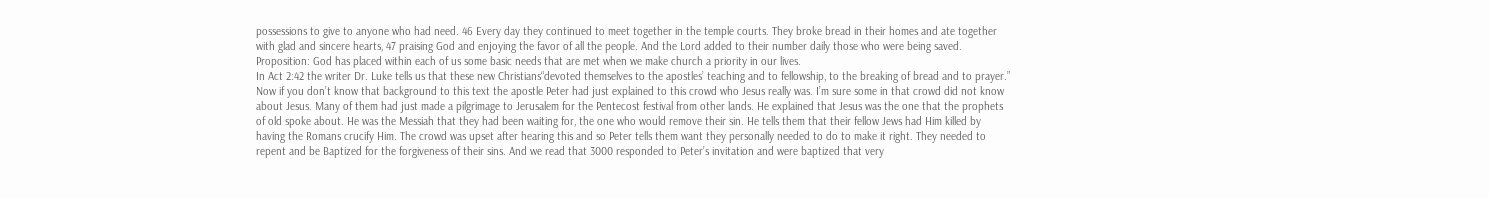possessions to give to anyone who had need. 46 Every day they continued to meet together in the temple courts. They broke bread in their homes and ate together with glad and sincere hearts, 47 praising God and enjoying the favor of all the people. And the Lord added to their number daily those who were being saved.
Proposition: God has placed within each of us some basic needs that are met when we make church a priority in our lives.
In Act 2:42 the writer Dr. Luke tells us that these new Christians“devoted themselves to the apostles’ teaching and to fellowship, to the breaking of bread and to prayer.”
Now if you don’t know that background to this text the apostle Peter had just explained to this crowd who Jesus really was. I’m sure some in that crowd did not know about Jesus. Many of them had just made a pilgrimage to Jerusalem for the Pentecost festival from other lands. He explained that Jesus was the one that the prophets of old spoke about. He was the Messiah that they had been waiting for, the one who would remove their sin. He tells them that their fellow Jews had Him killed by having the Romans crucify Him. The crowd was upset after hearing this and so Peter tells them want they personally needed to do to make it right. They needed to repent and be Baptized for the forgiveness of their sins. And we read that 3000 responded to Peter’s invitation and were baptized that very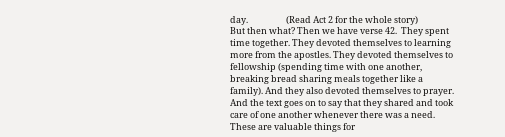day.                   (Read Act 2 for the whole story)
But then what? Then we have verse 42.  They spent time together. They devoted themselves to learning more from the apostles. They devoted themselves to fellowship (spending time with one another, breaking bread sharing meals together like a family). And they also devoted themselves to prayer. And the text goes on to say that they shared and took care of one another whenever there was a need.
These are valuable things for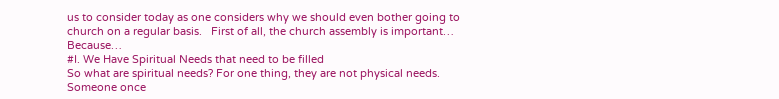us to consider today as one considers why we should even bother going to church on a regular basis.   First of all, the church assembly is important… Because…
#I. We Have Spiritual Needs that need to be filled
So what are spiritual needs? For one thing, they are not physical needs. Someone once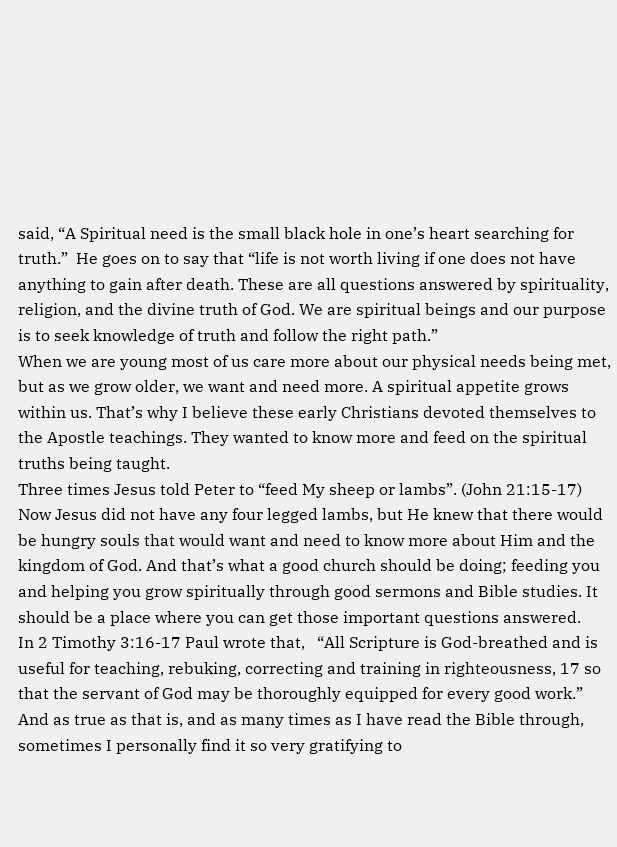said, “A Spiritual need is the small black hole in one’s heart searching for truth.”  He goes on to say that “life is not worth living if one does not have anything to gain after death. These are all questions answered by spirituality, religion, and the divine truth of God. We are spiritual beings and our purpose is to seek knowledge of truth and follow the right path.”
When we are young most of us care more about our physical needs being met, but as we grow older, we want and need more. A spiritual appetite grows within us. That’s why I believe these early Christians devoted themselves to the Apostle teachings. They wanted to know more and feed on the spiritual truths being taught.
Three times Jesus told Peter to “feed My sheep or lambs”. (John 21:15-17)   Now Jesus did not have any four legged lambs, but He knew that there would be hungry souls that would want and need to know more about Him and the kingdom of God. And that’s what a good church should be doing; feeding you and helping you grow spiritually through good sermons and Bible studies. It should be a place where you can get those important questions answered.
In 2 Timothy 3:16-17 Paul wrote that,   “All Scripture is God-breathed and is useful for teaching, rebuking, correcting and training in righteousness, 17 so that the servant of God may be thoroughly equipped for every good work.”
And as true as that is, and as many times as I have read the Bible through, sometimes I personally find it so very gratifying to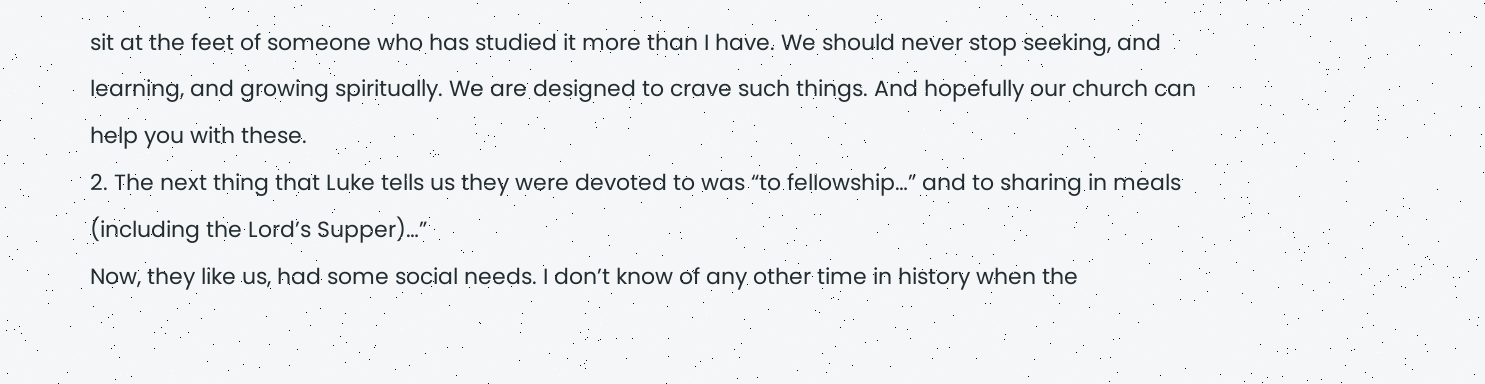sit at the feet of someone who has studied it more than I have. We should never stop seeking, and learning, and growing spiritually. We are designed to crave such things. And hopefully our church can help you with these.
2. The next thing that Luke tells us they were devoted to was “to fellowship…” and to sharing in meals (including the Lord’s Supper)…”
Now, they like us, had some social needs. I don’t know of any other time in history when the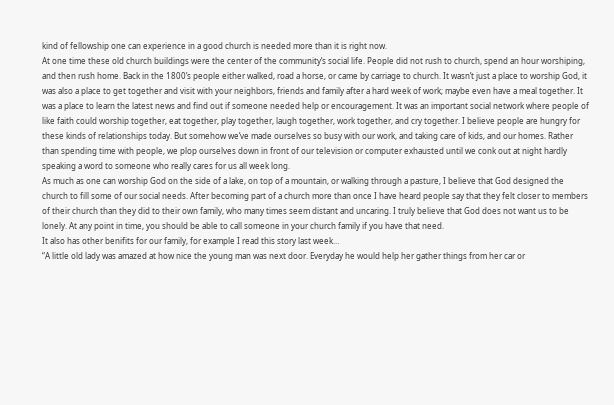kind of fellowship one can experience in a good church is needed more than it is right now.
At one time these old church buildings were the center of the community’s social life. People did not rush to church, spend an hour worshiping, and then rush home. Back in the 1800’s people either walked, road a horse, or came by carriage to church. It wasn’t just a place to worship God, it was also a place to get together and visit with your neighbors, friends and family after a hard week of work; maybe even have a meal together. It was a place to learn the latest news and find out if someone needed help or encouragement. It was an important social network where people of like faith could worship together, eat together, play together, laugh together, work together, and cry together. I believe people are hungry for these kinds of relationships today. But somehow we’ve made ourselves so busy with our work, and taking care of kids, and our homes. Rather than spending time with people, we plop ourselves down in front of our television or computer exhausted until we conk out at night hardly speaking a word to someone who really cares for us all week long.
As much as one can worship God on the side of a lake, on top of a mountain, or walking through a pasture, I believe that God designed the church to fill some of our social needs. After becoming part of a church more than once I have heard people say that they felt closer to members of their church than they did to their own family, who many times seem distant and uncaring. I truly believe that God does not want us to be lonely. At any point in time, you should be able to call someone in your church family if you have that need.
It also has other benifits for our family, for example I read this story last week…
“A little old lady was amazed at how nice the young man was next door. Everyday he would help her gather things from her car or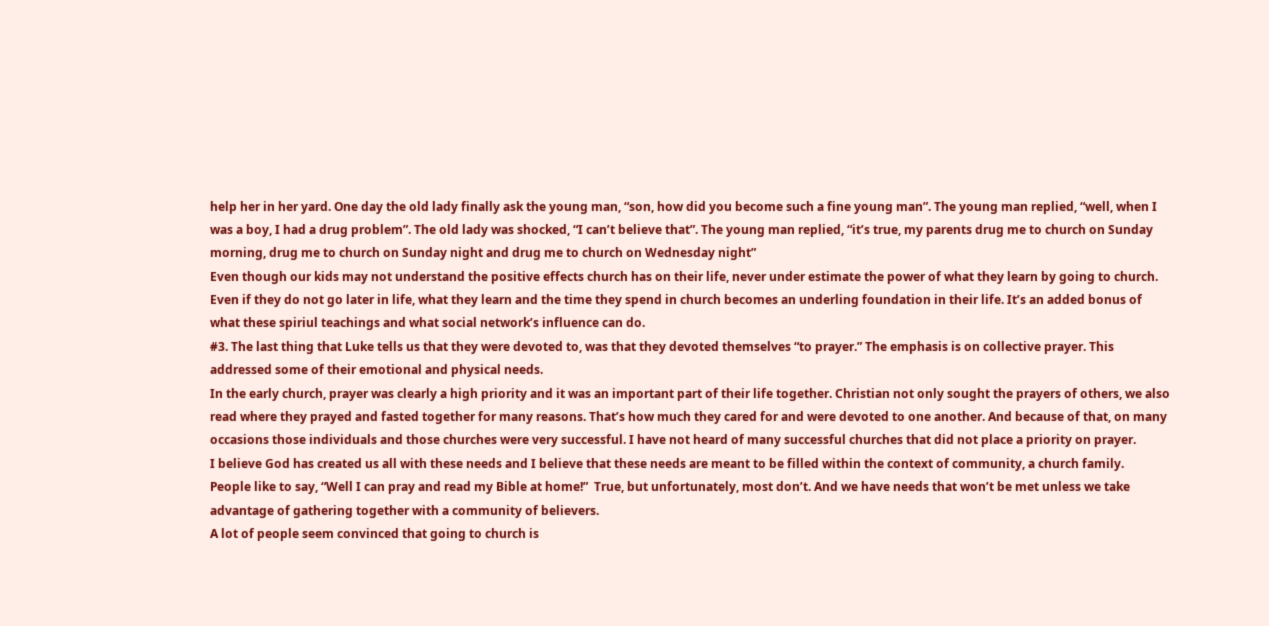help her in her yard. One day the old lady finally ask the young man, “son, how did you become such a fine young man”. The young man replied, “well, when I was a boy, I had a drug problem”. The old lady was shocked, “I can’t believe that”. The young man replied, “it’s true, my parents drug me to church on Sunday morning, drug me to church on Sunday night and drug me to church on Wednesday night”
Even though our kids may not understand the positive effects church has on their life, never under estimate the power of what they learn by going to church. Even if they do not go later in life, what they learn and the time they spend in church becomes an underling foundation in their life. It’s an added bonus of what these spiriul teachings and what social network’s influence can do.
#3. The last thing that Luke tells us that they were devoted to, was that they devoted themselves “to prayer.” The emphasis is on collective prayer. This addressed some of their emotional and physical needs.
In the early church, prayer was clearly a high priority and it was an important part of their life together. Christian not only sought the prayers of others, we also read where they prayed and fasted together for many reasons. That’s how much they cared for and were devoted to one another. And because of that, on many occasions those individuals and those churches were very successful. I have not heard of many successful churches that did not place a priority on prayer.
I believe God has created us all with these needs and I believe that these needs are meant to be filled within the context of community, a church family.
People like to say, “Well I can pray and read my Bible at home!”  True, but unfortunately, most don’t. And we have needs that won’t be met unless we take advantage of gathering together with a community of believers.
A lot of people seem convinced that going to church is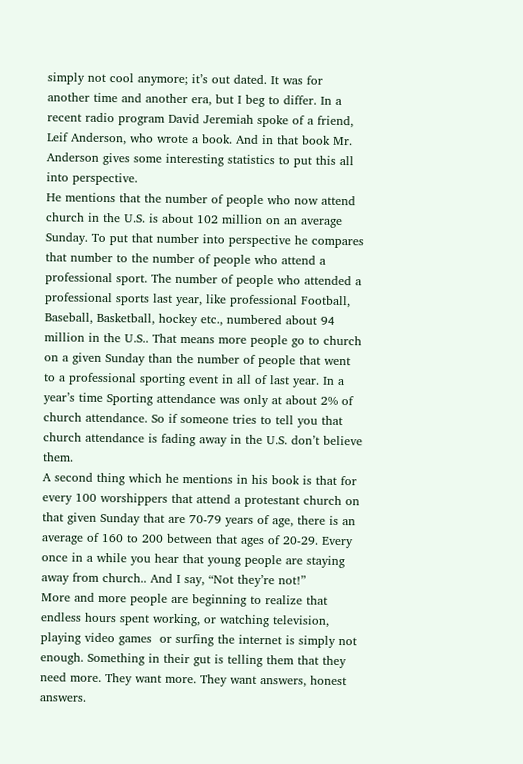simply not cool anymore; it’s out dated. It was for another time and another era, but I beg to differ. In a recent radio program David Jeremiah spoke of a friend, Leif Anderson, who wrote a book. And in that book Mr. Anderson gives some interesting statistics to put this all into perspective.
He mentions that the number of people who now attend church in the U.S. is about 102 million on an average Sunday. To put that number into perspective he compares that number to the number of people who attend a professional sport. The number of people who attended a professional sports last year, like professional Football, Baseball, Basketball, hockey etc., numbered about 94 million in the U.S.. That means more people go to church on a given Sunday than the number of people that went to a professional sporting event in all of last year. In a year’s time Sporting attendance was only at about 2% of church attendance. So if someone tries to tell you that church attendance is fading away in the U.S. don’t believe them.
A second thing which he mentions in his book is that for every 100 worshippers that attend a protestant church on that given Sunday that are 70-79 years of age, there is an average of 160 to 200 between that ages of 20-29. Every once in a while you hear that young people are staying away from church.. And I say, “Not they’re not!”
More and more people are beginning to realize that endless hours spent working, or watching television, playing video games  or surfing the internet is simply not enough. Something in their gut is telling them that they need more. They want more. They want answers, honest answers.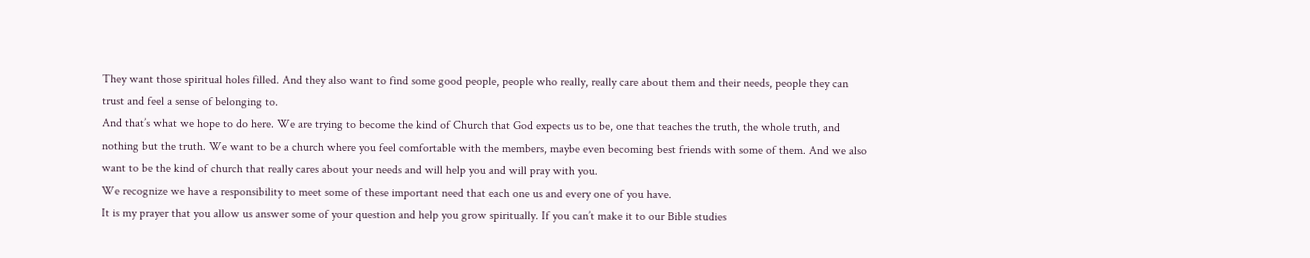They want those spiritual holes filled. And they also want to find some good people, people who really, really care about them and their needs, people they can trust and feel a sense of belonging to.
And that’s what we hope to do here. We are trying to become the kind of Church that God expects us to be, one that teaches the truth, the whole truth, and nothing but the truth. We want to be a church where you feel comfortable with the members, maybe even becoming best friends with some of them. And we also want to be the kind of church that really cares about your needs and will help you and will pray with you.
We recognize we have a responsibility to meet some of these important need that each one us and every one of you have.
It is my prayer that you allow us answer some of your question and help you grow spiritually. If you can’t make it to our Bible studies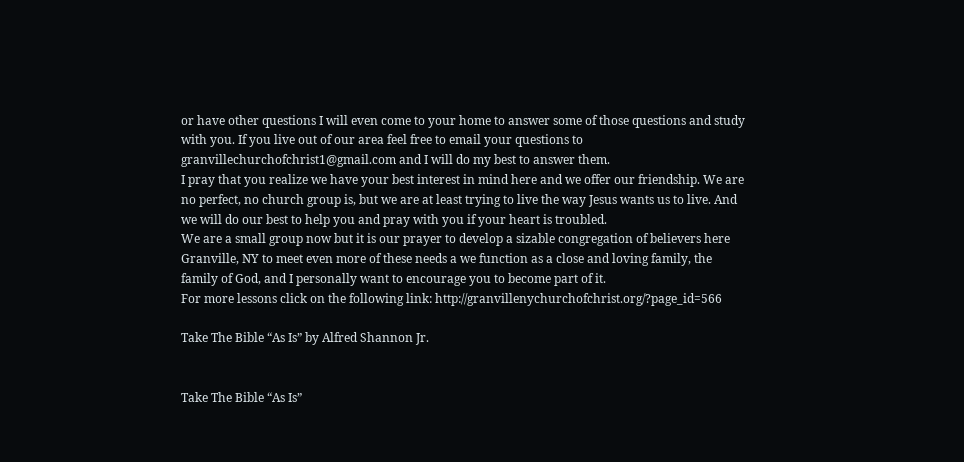or have other questions I will even come to your home to answer some of those questions and study with you. If you live out of our area feel free to email your questions to granvillechurchofchrist1@gmail.com and I will do my best to answer them.
I pray that you realize we have your best interest in mind here and we offer our friendship. We are no perfect, no church group is, but we are at least trying to live the way Jesus wants us to live. And we will do our best to help you and pray with you if your heart is troubled.
We are a small group now but it is our prayer to develop a sizable congregation of believers here Granville, NY to meet even more of these needs a we function as a close and loving family, the family of God, and I personally want to encourage you to become part of it.
For more lessons click on the following link: http://granvillenychurchofchrist.org/?page_id=566

Take The Bible “As Is” by Alfred Shannon Jr.


Take The Bible “As Is”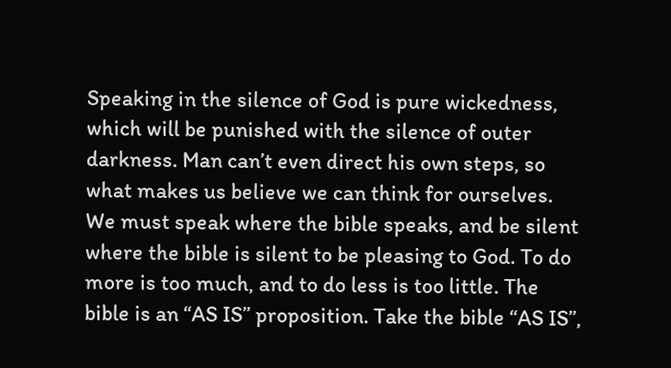Speaking in the silence of God is pure wickedness, which will be punished with the silence of outer darkness. Man can’t even direct his own steps, so what makes us believe we can think for ourselves. We must speak where the bible speaks, and be silent where the bible is silent to be pleasing to God. To do more is too much, and to do less is too little. The bible is an “AS IS” proposition. Take the bible “AS IS”,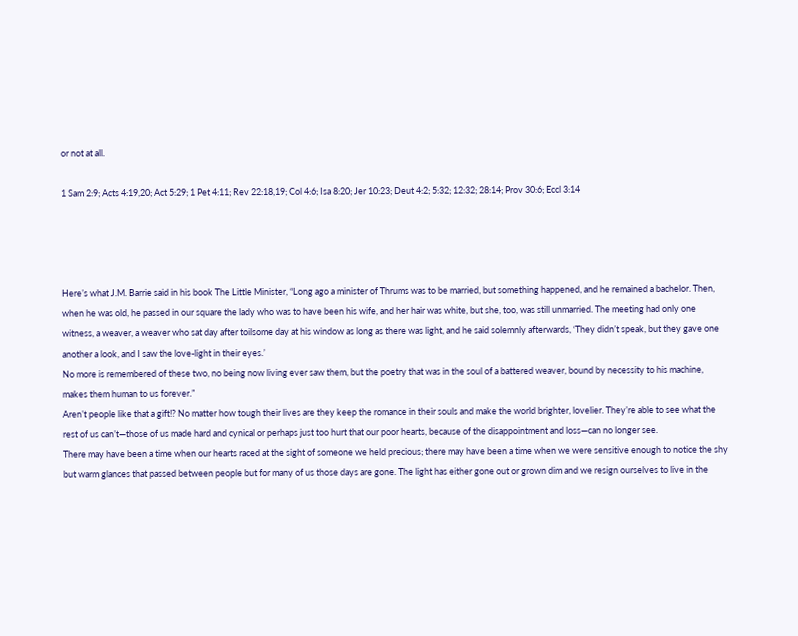or not at all.

1 Sam 2:9; Acts 4:19,20; Act 5:29; 1 Pet 4:11; Rev 22:18,19; Col 4:6; Isa 8:20; Jer 10:23; Deut 4:2; 5:32; 12:32; 28:14; Prov 30:6; Eccl 3:14




Here’s what J.M. Barrie said in his book The Little Minister, “Long ago a minister of Thrums was to be married, but something happened, and he remained a bachelor. Then, when he was old, he passed in our square the lady who was to have been his wife, and her hair was white, but she, too, was still unmarried. The meeting had only one witness, a weaver, a weaver who sat day after toilsome day at his window as long as there was light, and he said solemnly afterwards, ‘They didn’t speak, but they gave one another a look, and I saw the love-light in their eyes.’
No more is remembered of these two, no being now living ever saw them, but the poetry that was in the soul of a battered weaver, bound by necessity to his machine, makes them human to us forever.”
Aren’t people like that a gift!? No matter how tough their lives are they keep the romance in their souls and make the world brighter, lovelier. They’re able to see what the rest of us can’t—those of us made hard and cynical or perhaps just too hurt that our poor hearts, because of the disappointment and loss—can no longer see.
There may have been a time when our hearts raced at the sight of someone we held precious; there may have been a time when we were sensitive enough to notice the shy but warm glances that passed between people but for many of us those days are gone. The light has either gone out or grown dim and we resign ourselves to live in the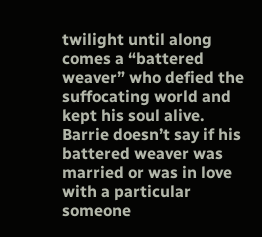twilight until along comes a “battered weaver” who defied the suffocating world and kept his soul alive.
Barrie doesn’t say if his battered weaver was married or was in love with a particular someone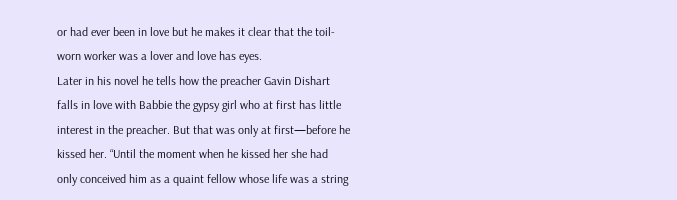or had ever been in love but he makes it clear that the toil-worn worker was a lover and love has eyes.
Later in his novel he tells how the preacher Gavin Dishart falls in love with Babbie the gypsy girl who at first has little interest in the preacher. But that was only at first—before he kissed her. “Until the moment when he kissed her she had only conceived him as a quaint fellow whose life was a string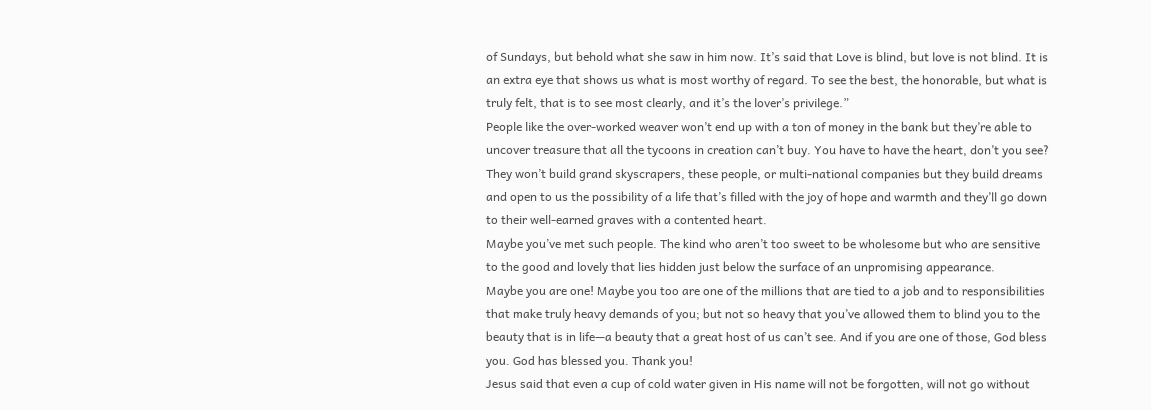of Sundays, but behold what she saw in him now. It’s said that Love is blind, but love is not blind. It is an extra eye that shows us what is most worthy of regard. To see the best, the honorable, but what is truly felt, that is to see most clearly, and it’s the lover’s privilege.”
People like the over-worked weaver won’t end up with a ton of money in the bank but they’re able to uncover treasure that all the tycoons in creation can’t buy. You have to have the heart, don’t you see? They won’t build grand skyscrapers, these people, or multi-national companies but they build dreams and open to us the possibility of a life that’s filled with the joy of hope and warmth and they’ll go down to their well-earned graves with a contented heart.
Maybe you’ve met such people. The kind who aren’t too sweet to be wholesome but who are sensitive to the good and lovely that lies hidden just below the surface of an unpromising appearance.
Maybe you are one! Maybe you too are one of the millions that are tied to a job and to responsibilities that make truly heavy demands of you; but not so heavy that you’ve allowed them to blind you to the beauty that is in life—a beauty that a great host of us can’t see. And if you are one of those, God bless you. God has blessed you. Thank you!
Jesus said that even a cup of cold water given in His name will not be forgotten, will not go without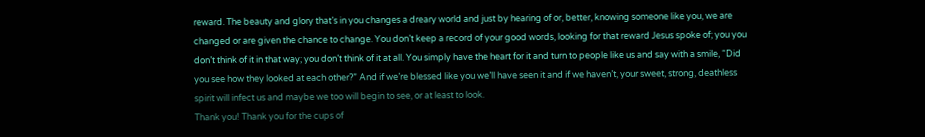reward. The beauty and glory that’s in you changes a dreary world and just by hearing of or, better, knowing someone like you, we are changed or are given the chance to change. You don’t keep a record of your good words, looking for that reward Jesus spoke of; you you don’t think of it in that way; you don’t think of it at all. You simply have the heart for it and turn to people like us and say with a smile, “Did you see how they looked at each other?” And if we’re blessed like you we’ll have seen it and if we haven’t, your sweet, strong, deathless spirit will infect us and maybe we too will begin to see, or at least to look.
Thank you! Thank you for the cups of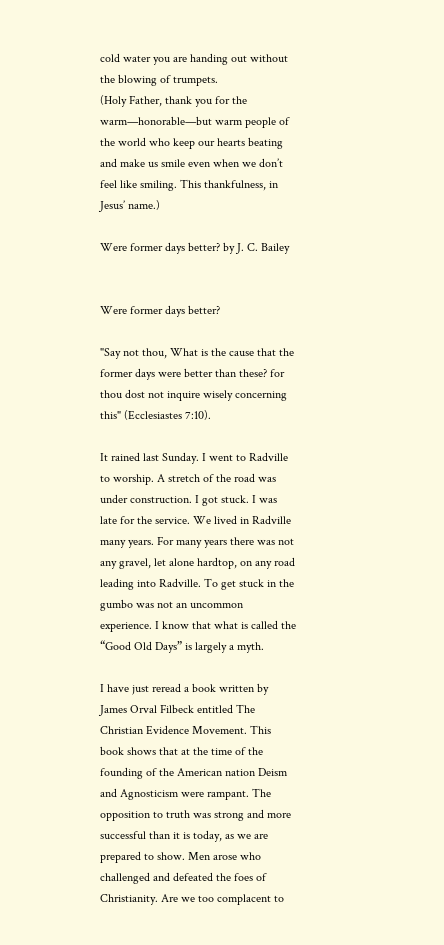cold water you are handing out without the blowing of trumpets.
(Holy Father, thank you for the warm—honorable—but warm people of the world who keep our hearts beating and make us smile even when we don’t feel like smiling. This thankfulness, in Jesus’ name.)

Were former days better? by J. C. Bailey


Were former days better?

"Say not thou, What is the cause that the former days were better than these? for thou dost not inquire wisely concerning this" (Ecclesiastes 7:10).

It rained last Sunday. I went to Radville to worship. A stretch of the road was under construction. I got stuck. I was late for the service. We lived in Radville many years. For many years there was not any gravel, let alone hardtop, on any road leading into Radville. To get stuck in the gumbo was not an uncommon experience. I know that what is called the “Good Old Days” is largely a myth.

I have just reread a book written by James Orval Filbeck entitled The Christian Evidence Movement. This book shows that at the time of the founding of the American nation Deism and Agnosticism were rampant. The opposition to truth was strong and more successful than it is today, as we are prepared to show. Men arose who challenged and defeated the foes of Christianity. Are we too complacent to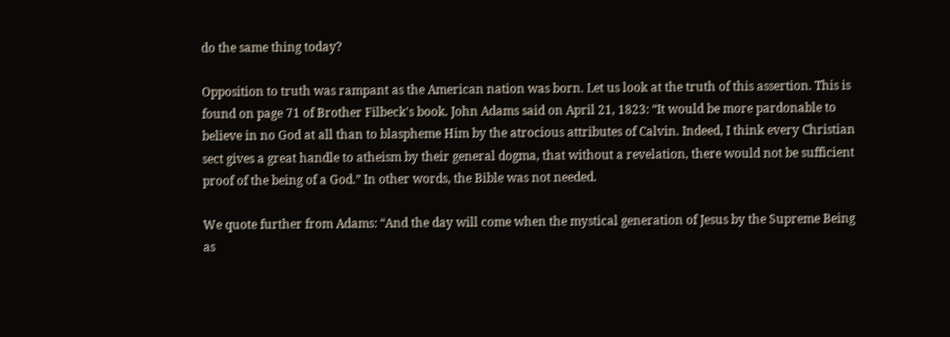do the same thing today?

Opposition to truth was rampant as the American nation was born. Let us look at the truth of this assertion. This is found on page 71 of Brother Filbeck's book. John Adams said on April 21, 1823: “It would be more pardonable to believe in no God at all than to blaspheme Him by the atrocious attributes of Calvin. Indeed, I think every Christian sect gives a great handle to atheism by their general dogma, that without a revelation, there would not be sufficient proof of the being of a God.” In other words, the Bible was not needed.

We quote further from Adams: “And the day will come when the mystical generation of Jesus by the Supreme Being as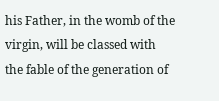his Father, in the womb of the virgin, will be classed with the fable of the generation of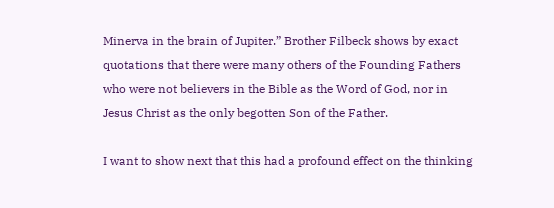Minerva in the brain of Jupiter.” Brother Filbeck shows by exact quotations that there were many others of the Founding Fathers who were not believers in the Bible as the Word of God, nor in Jesus Christ as the only begotten Son of the Father.

I want to show next that this had a profound effect on the thinking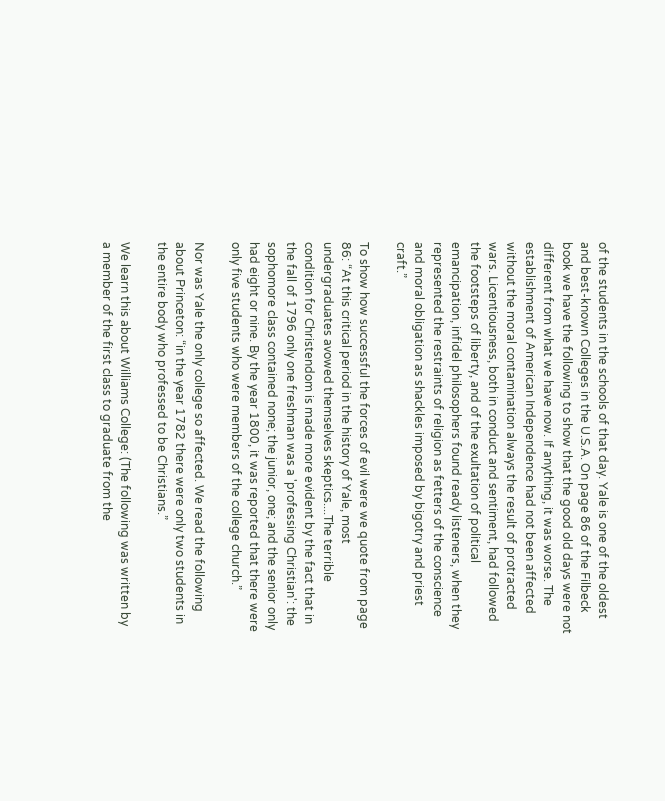of the students in the schools of that day. Yale is one of the oldest and best-known Colleges in the U.S.A. On page 86 of the Filbeck book we have the following to show that the good old days were not different from what we have now. If anything, it was worse. The establishment of American Independence had not been affected without the moral contamination always the result of protracted wars. Licentiousness, both in conduct and sentiment, had followed the footsteps of liberty, and of the exultation of political emancipation, infidel philosophers found ready listeners, when they represented the restraints of religion as fetters of the conscience and moral obligation as shackles imposed by bigotry and priest craft.”

To show how successful the forces of evil were we quote from page 86: “At this critical period in the history of Yale, most undergraduates avowed themselves skeptics....The terrible condition for Christendom is made more evident by the fact that in the fall of 1796 only one freshman was a 'professing Christian': the sophomore class contained none; the junior, one; and the senior only had eight or nine. By the year 1800, it was reported that there were only five students who were members of the college church.”

Nor was Yale the only college so affected. We read the following about Princeton: “in the year 1782 there were only two students in the entire body who professed to be Christians.”

We learn this about Williams College: (The following was written by a member of the first class to graduate from the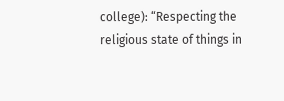college): “Respecting the religious state of things in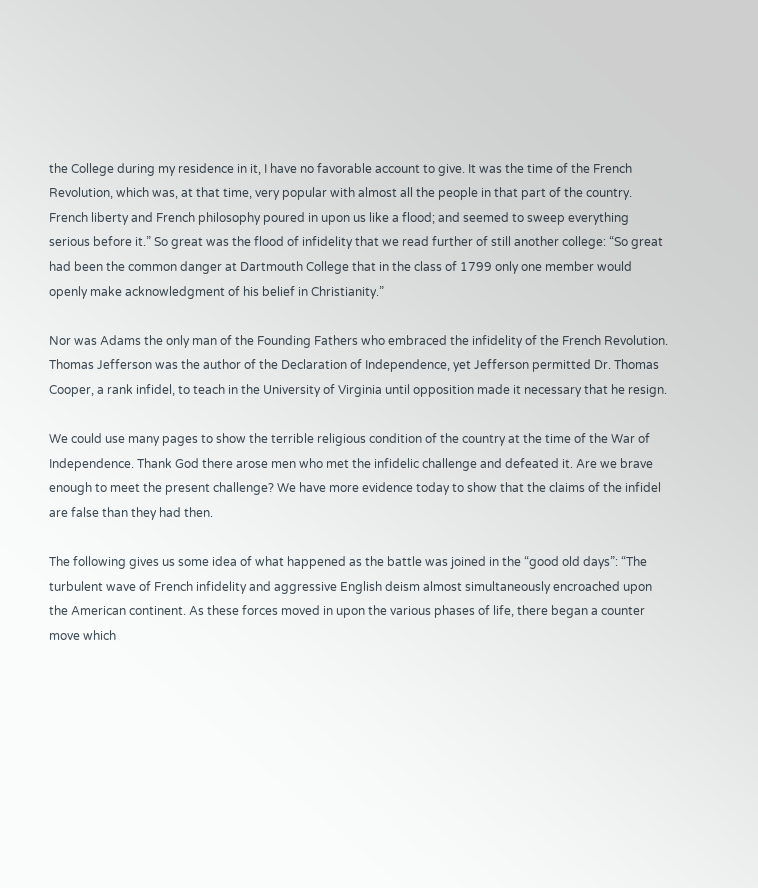the College during my residence in it, I have no favorable account to give. It was the time of the French Revolution, which was, at that time, very popular with almost all the people in that part of the country. French liberty and French philosophy poured in upon us like a flood; and seemed to sweep everything serious before it.” So great was the flood of infidelity that we read further of still another college: “So great had been the common danger at Dartmouth College that in the class of 1799 only one member would openly make acknowledgment of his belief in Christianity.”

Nor was Adams the only man of the Founding Fathers who embraced the infidelity of the French Revolution. Thomas Jefferson was the author of the Declaration of Independence, yet Jefferson permitted Dr. Thomas Cooper, a rank infidel, to teach in the University of Virginia until opposition made it necessary that he resign.

We could use many pages to show the terrible religious condition of the country at the time of the War of Independence. Thank God there arose men who met the infidelic challenge and defeated it. Are we brave enough to meet the present challenge? We have more evidence today to show that the claims of the infidel are false than they had then.

The following gives us some idea of what happened as the battle was joined in the “good old days”: “The turbulent wave of French infidelity and aggressive English deism almost simultaneously encroached upon the American continent. As these forces moved in upon the various phases of life, there began a counter move which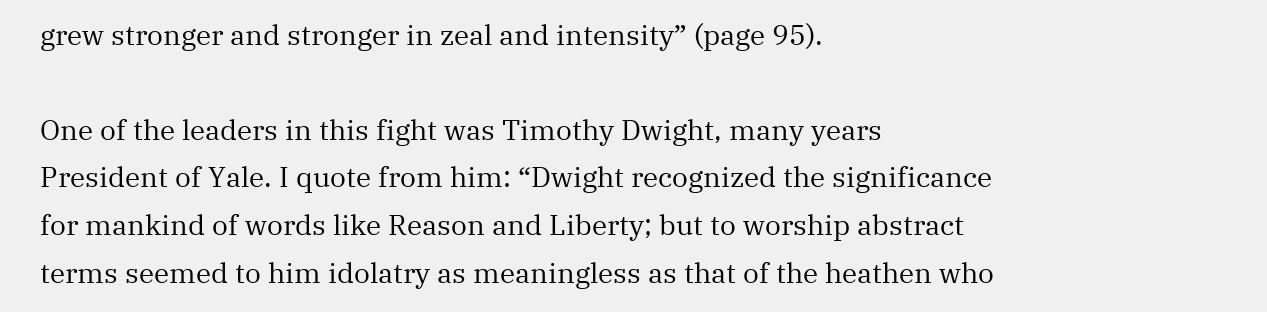grew stronger and stronger in zeal and intensity” (page 95).

One of the leaders in this fight was Timothy Dwight, many years President of Yale. I quote from him: “Dwight recognized the significance for mankind of words like Reason and Liberty; but to worship abstract terms seemed to him idolatry as meaningless as that of the heathen who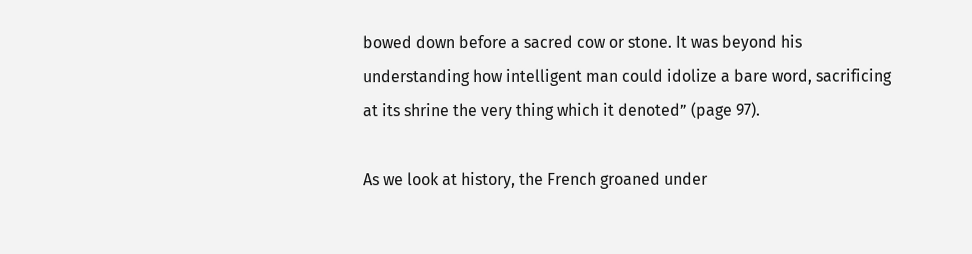bowed down before a sacred cow or stone. It was beyond his understanding how intelligent man could idolize a bare word, sacrificing at its shrine the very thing which it denoted” (page 97).

As we look at history, the French groaned under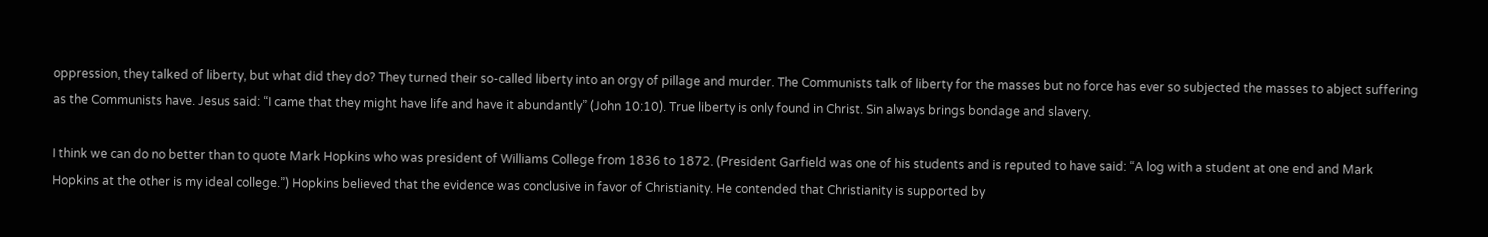oppression, they talked of liberty, but what did they do? They turned their so-called liberty into an orgy of pillage and murder. The Communists talk of liberty for the masses but no force has ever so subjected the masses to abject suffering as the Communists have. Jesus said: “I came that they might have life and have it abundantly” (John 10:10). True liberty is only found in Christ. Sin always brings bondage and slavery.

I think we can do no better than to quote Mark Hopkins who was president of Williams College from 1836 to 1872. (President Garfield was one of his students and is reputed to have said: “A log with a student at one end and Mark Hopkins at the other is my ideal college.”) Hopkins believed that the evidence was conclusive in favor of Christianity. He contended that Christianity is supported by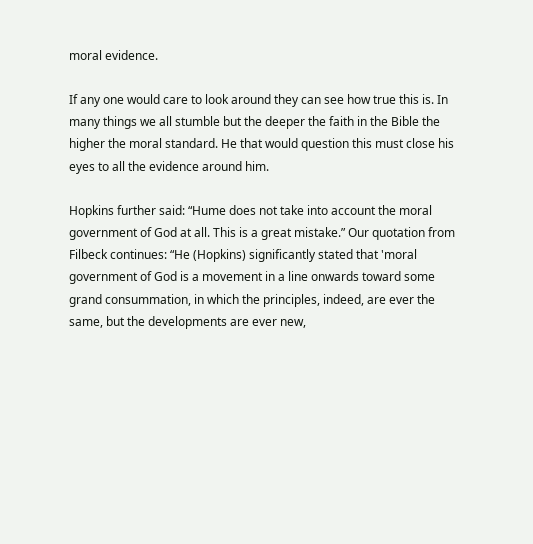moral evidence.

If any one would care to look around they can see how true this is. In many things we all stumble but the deeper the faith in the Bible the higher the moral standard. He that would question this must close his eyes to all the evidence around him.

Hopkins further said: “Hume does not take into account the moral government of God at all. This is a great mistake.” Our quotation from Filbeck continues: “He (Hopkins) significantly stated that 'moral government of God is a movement in a line onwards toward some grand consummation, in which the principles, indeed, are ever the same, but the developments are ever new,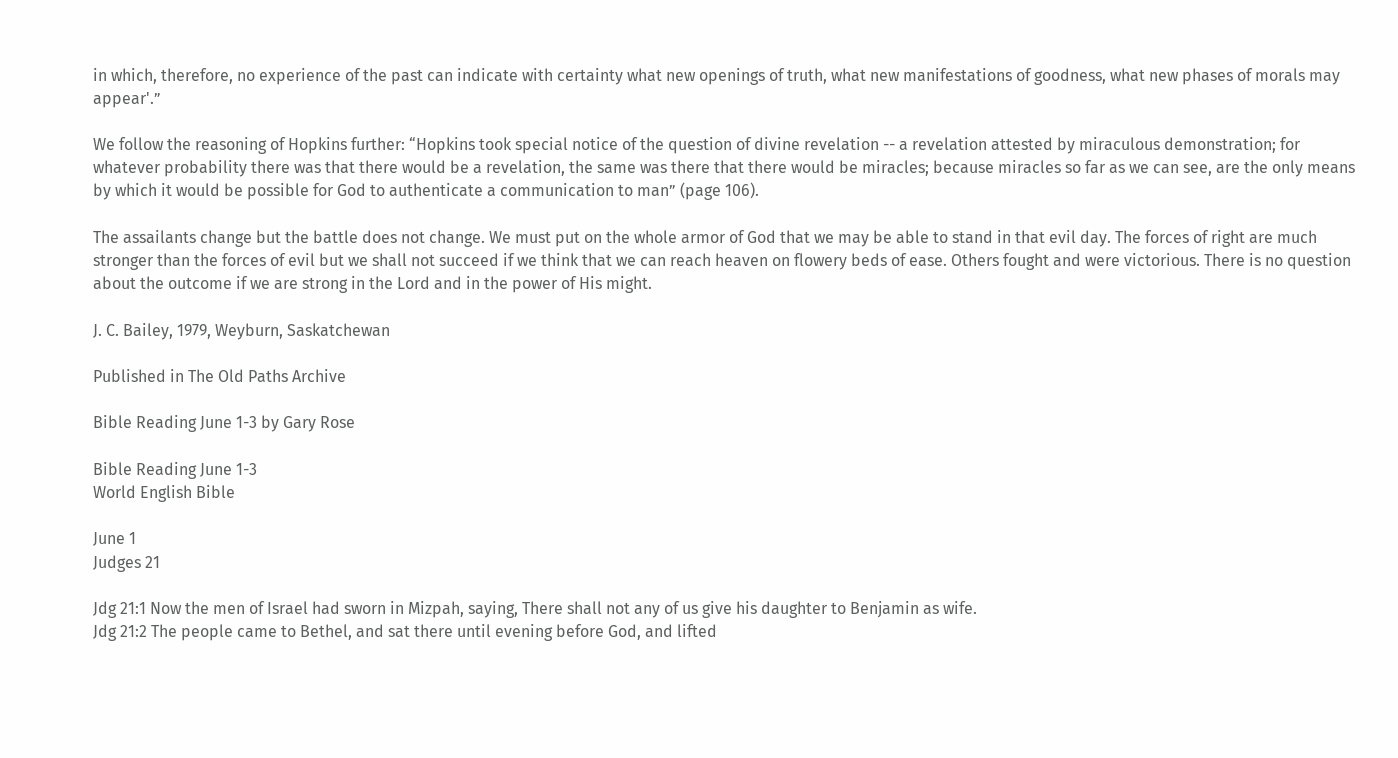in which, therefore, no experience of the past can indicate with certainty what new openings of truth, what new manifestations of goodness, what new phases of morals may appear'.”

We follow the reasoning of Hopkins further: “Hopkins took special notice of the question of divine revelation -- a revelation attested by miraculous demonstration; for whatever probability there was that there would be a revelation, the same was there that there would be miracles; because miracles so far as we can see, are the only means by which it would be possible for God to authenticate a communication to man” (page 106).

The assailants change but the battle does not change. We must put on the whole armor of God that we may be able to stand in that evil day. The forces of right are much stronger than the forces of evil but we shall not succeed if we think that we can reach heaven on flowery beds of ease. Others fought and were victorious. There is no question about the outcome if we are strong in the Lord and in the power of His might.

J. C. Bailey, 1979, Weyburn, Saskatchewan

Published in The Old Paths Archive

Bible Reading June 1-3 by Gary Rose

Bible Reading June 1-3
World English Bible

June 1
Judges 21

Jdg 21:1 Now the men of Israel had sworn in Mizpah, saying, There shall not any of us give his daughter to Benjamin as wife.
Jdg 21:2 The people came to Bethel, and sat there until evening before God, and lifted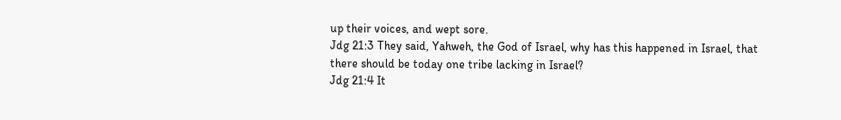up their voices, and wept sore.
Jdg 21:3 They said, Yahweh, the God of Israel, why has this happened in Israel, that there should be today one tribe lacking in Israel?
Jdg 21:4 It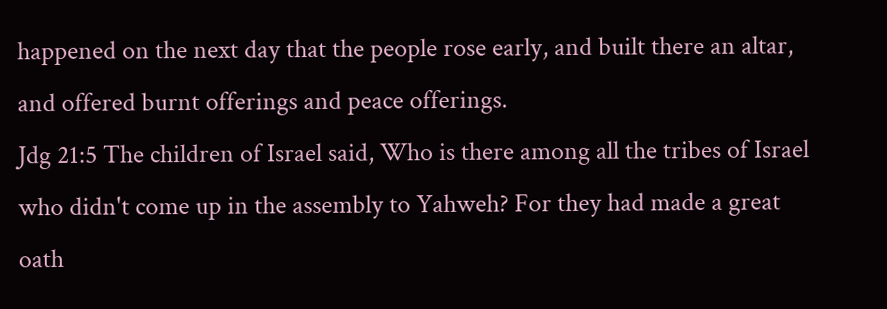happened on the next day that the people rose early, and built there an altar, and offered burnt offerings and peace offerings.
Jdg 21:5 The children of Israel said, Who is there among all the tribes of Israel who didn't come up in the assembly to Yahweh? For they had made a great oath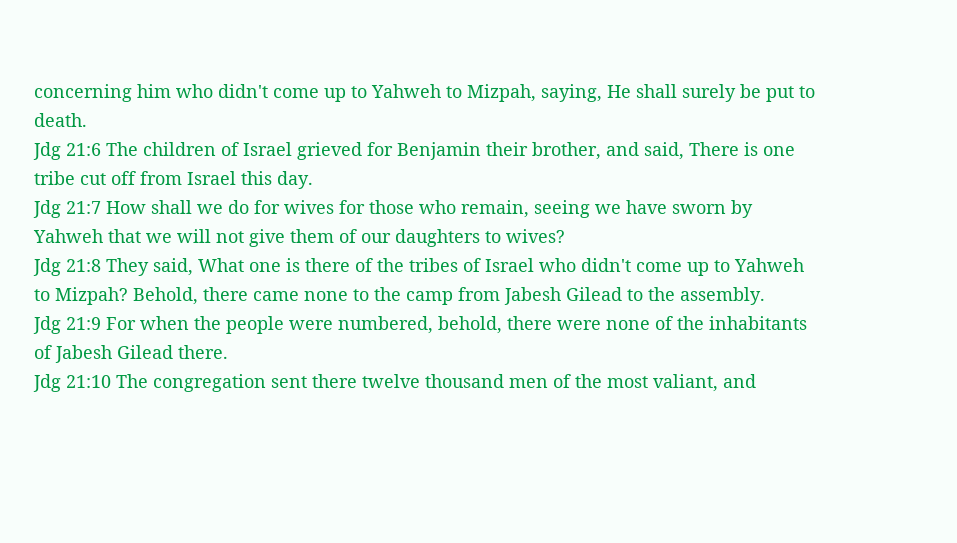concerning him who didn't come up to Yahweh to Mizpah, saying, He shall surely be put to death.
Jdg 21:6 The children of Israel grieved for Benjamin their brother, and said, There is one tribe cut off from Israel this day.
Jdg 21:7 How shall we do for wives for those who remain, seeing we have sworn by Yahweh that we will not give them of our daughters to wives?
Jdg 21:8 They said, What one is there of the tribes of Israel who didn't come up to Yahweh to Mizpah? Behold, there came none to the camp from Jabesh Gilead to the assembly.
Jdg 21:9 For when the people were numbered, behold, there were none of the inhabitants of Jabesh Gilead there.
Jdg 21:10 The congregation sent there twelve thousand men of the most valiant, and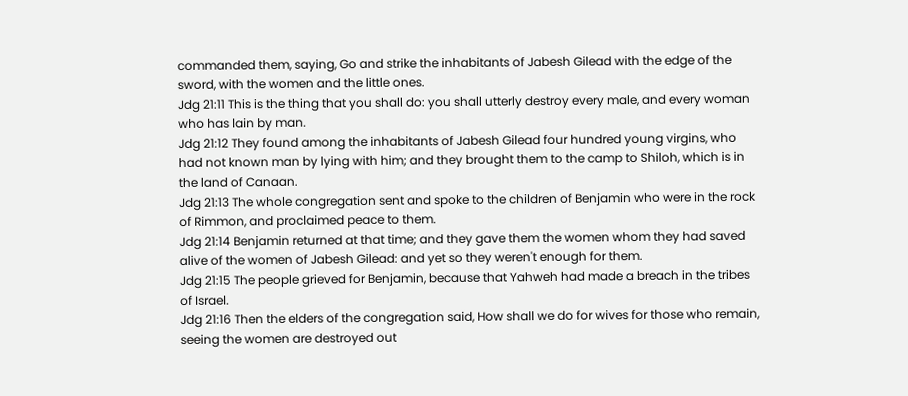commanded them, saying, Go and strike the inhabitants of Jabesh Gilead with the edge of the sword, with the women and the little ones.
Jdg 21:11 This is the thing that you shall do: you shall utterly destroy every male, and every woman who has lain by man.
Jdg 21:12 They found among the inhabitants of Jabesh Gilead four hundred young virgins, who had not known man by lying with him; and they brought them to the camp to Shiloh, which is in the land of Canaan.
Jdg 21:13 The whole congregation sent and spoke to the children of Benjamin who were in the rock of Rimmon, and proclaimed peace to them.
Jdg 21:14 Benjamin returned at that time; and they gave them the women whom they had saved alive of the women of Jabesh Gilead: and yet so they weren't enough for them.
Jdg 21:15 The people grieved for Benjamin, because that Yahweh had made a breach in the tribes of Israel.
Jdg 21:16 Then the elders of the congregation said, How shall we do for wives for those who remain, seeing the women are destroyed out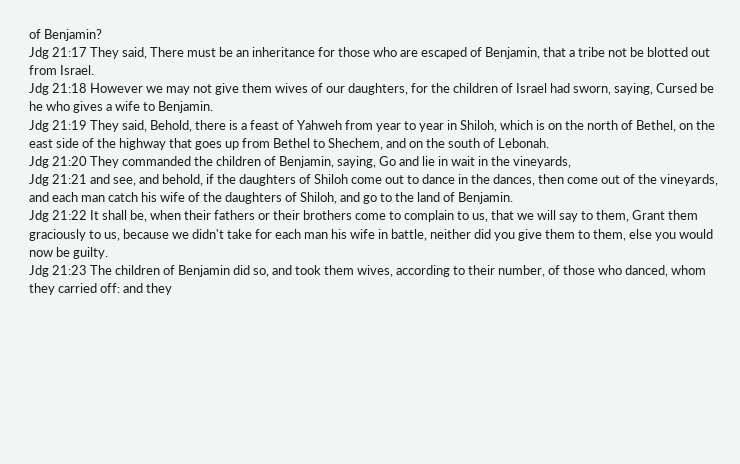of Benjamin?
Jdg 21:17 They said, There must be an inheritance for those who are escaped of Benjamin, that a tribe not be blotted out from Israel.
Jdg 21:18 However we may not give them wives of our daughters, for the children of Israel had sworn, saying, Cursed be he who gives a wife to Benjamin.
Jdg 21:19 They said, Behold, there is a feast of Yahweh from year to year in Shiloh, which is on the north of Bethel, on the east side of the highway that goes up from Bethel to Shechem, and on the south of Lebonah.
Jdg 21:20 They commanded the children of Benjamin, saying, Go and lie in wait in the vineyards,
Jdg 21:21 and see, and behold, if the daughters of Shiloh come out to dance in the dances, then come out of the vineyards, and each man catch his wife of the daughters of Shiloh, and go to the land of Benjamin.
Jdg 21:22 It shall be, when their fathers or their brothers come to complain to us, that we will say to them, Grant them graciously to us, because we didn't take for each man his wife in battle, neither did you give them to them, else you would now be guilty.
Jdg 21:23 The children of Benjamin did so, and took them wives, according to their number, of those who danced, whom they carried off: and they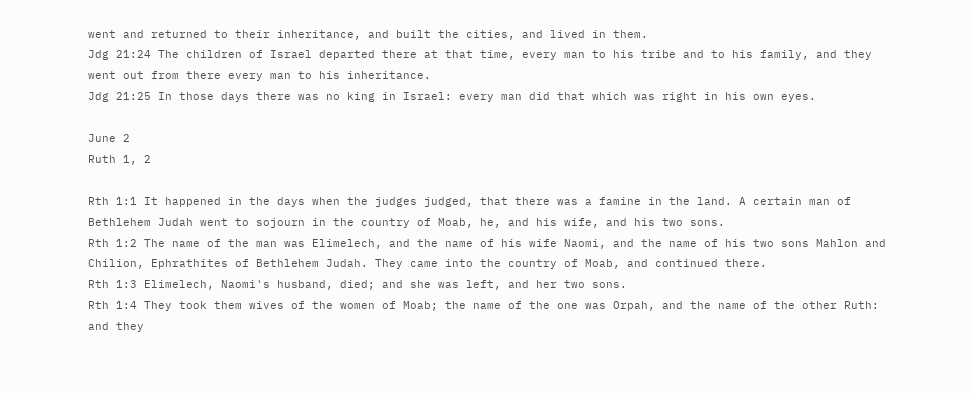went and returned to their inheritance, and built the cities, and lived in them.
Jdg 21:24 The children of Israel departed there at that time, every man to his tribe and to his family, and they went out from there every man to his inheritance.
Jdg 21:25 In those days there was no king in Israel: every man did that which was right in his own eyes.

June 2
Ruth 1, 2

Rth 1:1 It happened in the days when the judges judged, that there was a famine in the land. A certain man of Bethlehem Judah went to sojourn in the country of Moab, he, and his wife, and his two sons.
Rth 1:2 The name of the man was Elimelech, and the name of his wife Naomi, and the name of his two sons Mahlon and Chilion, Ephrathites of Bethlehem Judah. They came into the country of Moab, and continued there.
Rth 1:3 Elimelech, Naomi's husband, died; and she was left, and her two sons.
Rth 1:4 They took them wives of the women of Moab; the name of the one was Orpah, and the name of the other Ruth: and they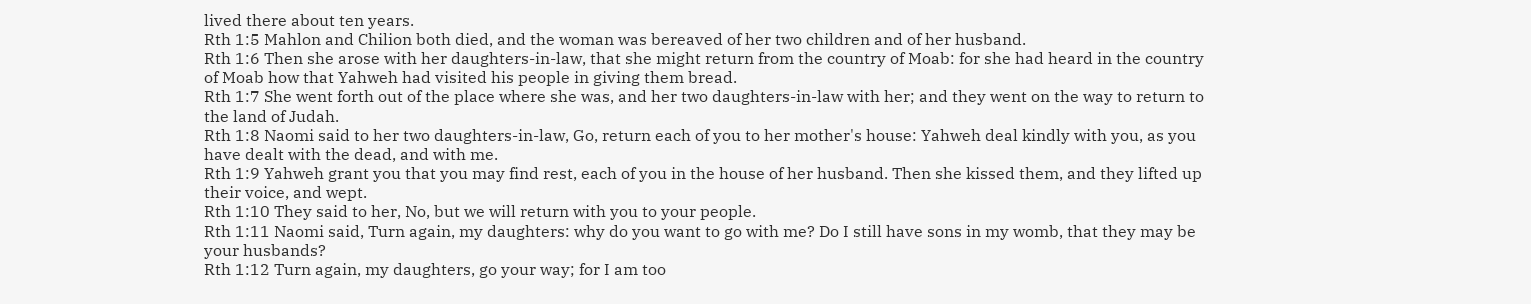lived there about ten years.
Rth 1:5 Mahlon and Chilion both died, and the woman was bereaved of her two children and of her husband.
Rth 1:6 Then she arose with her daughters-in-law, that she might return from the country of Moab: for she had heard in the country of Moab how that Yahweh had visited his people in giving them bread.
Rth 1:7 She went forth out of the place where she was, and her two daughters-in-law with her; and they went on the way to return to the land of Judah.
Rth 1:8 Naomi said to her two daughters-in-law, Go, return each of you to her mother's house: Yahweh deal kindly with you, as you have dealt with the dead, and with me.
Rth 1:9 Yahweh grant you that you may find rest, each of you in the house of her husband. Then she kissed them, and they lifted up their voice, and wept.
Rth 1:10 They said to her, No, but we will return with you to your people.
Rth 1:11 Naomi said, Turn again, my daughters: why do you want to go with me? Do I still have sons in my womb, that they may be your husbands?
Rth 1:12 Turn again, my daughters, go your way; for I am too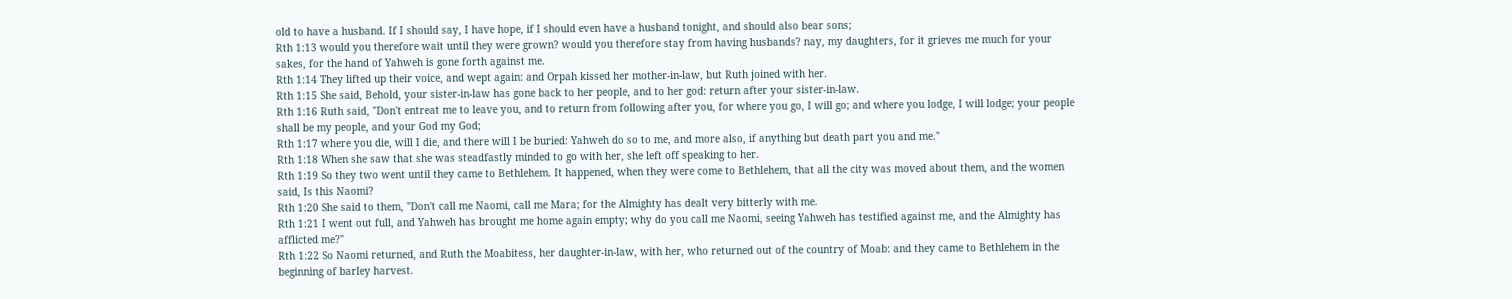old to have a husband. If I should say, I have hope, if I should even have a husband tonight, and should also bear sons;
Rth 1:13 would you therefore wait until they were grown? would you therefore stay from having husbands? nay, my daughters, for it grieves me much for your sakes, for the hand of Yahweh is gone forth against me.
Rth 1:14 They lifted up their voice, and wept again: and Orpah kissed her mother-in-law, but Ruth joined with her.
Rth 1:15 She said, Behold, your sister-in-law has gone back to her people, and to her god: return after your sister-in-law.
Rth 1:16 Ruth said, "Don't entreat me to leave you, and to return from following after you, for where you go, I will go; and where you lodge, I will lodge; your people shall be my people, and your God my God;
Rth 1:17 where you die, will I die, and there will I be buried: Yahweh do so to me, and more also, if anything but death part you and me."
Rth 1:18 When she saw that she was steadfastly minded to go with her, she left off speaking to her.
Rth 1:19 So they two went until they came to Bethlehem. It happened, when they were come to Bethlehem, that all the city was moved about them, and the women said, Is this Naomi?
Rth 1:20 She said to them, "Don't call me Naomi, call me Mara; for the Almighty has dealt very bitterly with me.
Rth 1:21 I went out full, and Yahweh has brought me home again empty; why do you call me Naomi, seeing Yahweh has testified against me, and the Almighty has afflicted me?"
Rth 1:22 So Naomi returned, and Ruth the Moabitess, her daughter-in-law, with her, who returned out of the country of Moab: and they came to Bethlehem in the beginning of barley harvest.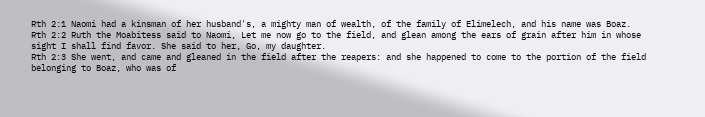Rth 2:1 Naomi had a kinsman of her husband's, a mighty man of wealth, of the family of Elimelech, and his name was Boaz.
Rth 2:2 Ruth the Moabitess said to Naomi, Let me now go to the field, and glean among the ears of grain after him in whose sight I shall find favor. She said to her, Go, my daughter.
Rth 2:3 She went, and came and gleaned in the field after the reapers: and she happened to come to the portion of the field belonging to Boaz, who was of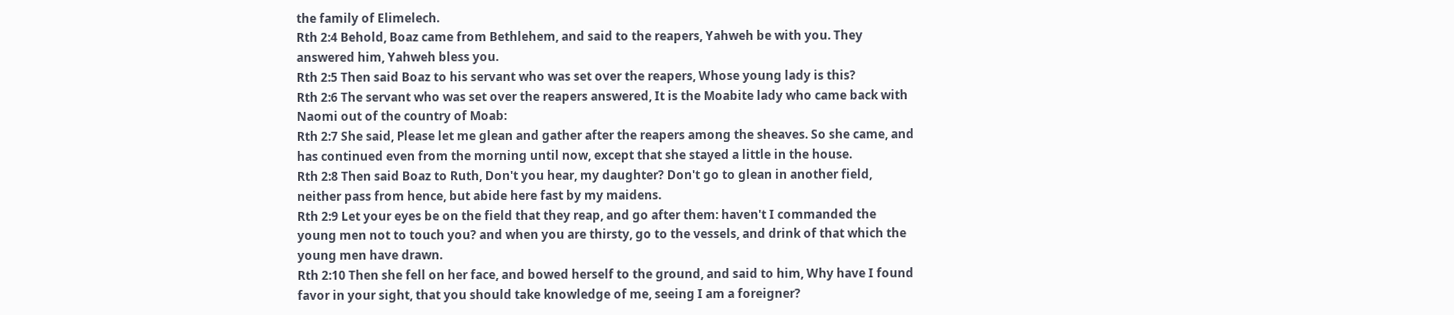the family of Elimelech.
Rth 2:4 Behold, Boaz came from Bethlehem, and said to the reapers, Yahweh be with you. They answered him, Yahweh bless you.
Rth 2:5 Then said Boaz to his servant who was set over the reapers, Whose young lady is this?
Rth 2:6 The servant who was set over the reapers answered, It is the Moabite lady who came back with Naomi out of the country of Moab:
Rth 2:7 She said, Please let me glean and gather after the reapers among the sheaves. So she came, and has continued even from the morning until now, except that she stayed a little in the house.
Rth 2:8 Then said Boaz to Ruth, Don't you hear, my daughter? Don't go to glean in another field, neither pass from hence, but abide here fast by my maidens.
Rth 2:9 Let your eyes be on the field that they reap, and go after them: haven't I commanded the young men not to touch you? and when you are thirsty, go to the vessels, and drink of that which the young men have drawn.
Rth 2:10 Then she fell on her face, and bowed herself to the ground, and said to him, Why have I found favor in your sight, that you should take knowledge of me, seeing I am a foreigner?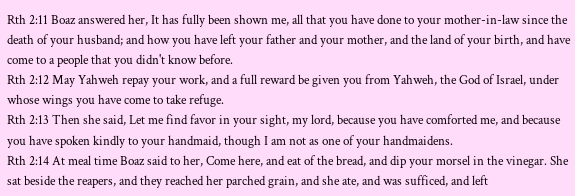Rth 2:11 Boaz answered her, It has fully been shown me, all that you have done to your mother-in-law since the death of your husband; and how you have left your father and your mother, and the land of your birth, and have come to a people that you didn't know before.
Rth 2:12 May Yahweh repay your work, and a full reward be given you from Yahweh, the God of Israel, under whose wings you have come to take refuge.
Rth 2:13 Then she said, Let me find favor in your sight, my lord, because you have comforted me, and because you have spoken kindly to your handmaid, though I am not as one of your handmaidens.
Rth 2:14 At meal time Boaz said to her, Come here, and eat of the bread, and dip your morsel in the vinegar. She sat beside the reapers, and they reached her parched grain, and she ate, and was sufficed, and left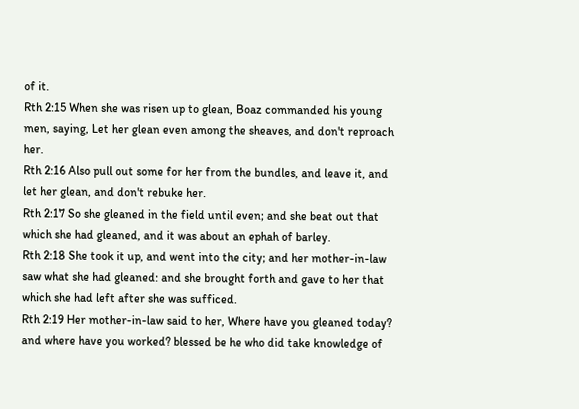of it.
Rth 2:15 When she was risen up to glean, Boaz commanded his young men, saying, Let her glean even among the sheaves, and don't reproach her.
Rth 2:16 Also pull out some for her from the bundles, and leave it, and let her glean, and don't rebuke her.
Rth 2:17 So she gleaned in the field until even; and she beat out that which she had gleaned, and it was about an ephah of barley.
Rth 2:18 She took it up, and went into the city; and her mother-in-law saw what she had gleaned: and she brought forth and gave to her that which she had left after she was sufficed.
Rth 2:19 Her mother-in-law said to her, Where have you gleaned today? and where have you worked? blessed be he who did take knowledge of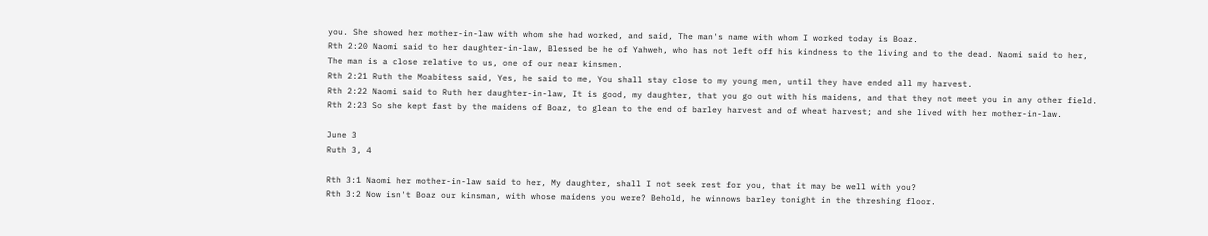you. She showed her mother-in-law with whom she had worked, and said, The man's name with whom I worked today is Boaz.
Rth 2:20 Naomi said to her daughter-in-law, Blessed be he of Yahweh, who has not left off his kindness to the living and to the dead. Naomi said to her, The man is a close relative to us, one of our near kinsmen.
Rth 2:21 Ruth the Moabitess said, Yes, he said to me, You shall stay close to my young men, until they have ended all my harvest.
Rth 2:22 Naomi said to Ruth her daughter-in-law, It is good, my daughter, that you go out with his maidens, and that they not meet you in any other field.
Rth 2:23 So she kept fast by the maidens of Boaz, to glean to the end of barley harvest and of wheat harvest; and she lived with her mother-in-law.

June 3
Ruth 3, 4

Rth 3:1 Naomi her mother-in-law said to her, My daughter, shall I not seek rest for you, that it may be well with you?
Rth 3:2 Now isn't Boaz our kinsman, with whose maidens you were? Behold, he winnows barley tonight in the threshing floor.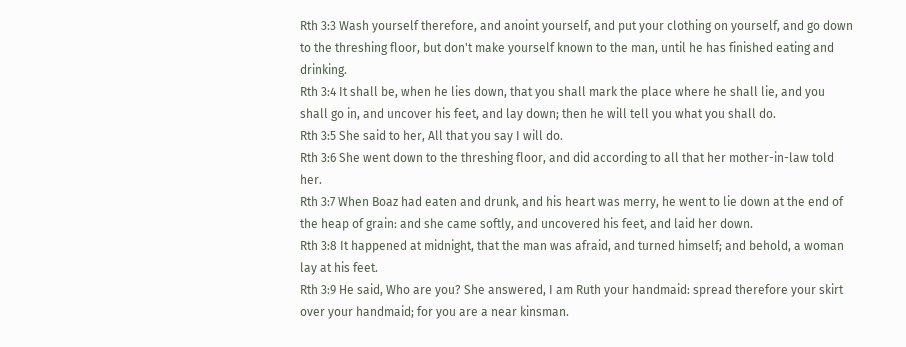Rth 3:3 Wash yourself therefore, and anoint yourself, and put your clothing on yourself, and go down to the threshing floor, but don't make yourself known to the man, until he has finished eating and drinking.
Rth 3:4 It shall be, when he lies down, that you shall mark the place where he shall lie, and you shall go in, and uncover his feet, and lay down; then he will tell you what you shall do.
Rth 3:5 She said to her, All that you say I will do.
Rth 3:6 She went down to the threshing floor, and did according to all that her mother-in-law told her.
Rth 3:7 When Boaz had eaten and drunk, and his heart was merry, he went to lie down at the end of the heap of grain: and she came softly, and uncovered his feet, and laid her down.
Rth 3:8 It happened at midnight, that the man was afraid, and turned himself; and behold, a woman lay at his feet.
Rth 3:9 He said, Who are you? She answered, I am Ruth your handmaid: spread therefore your skirt over your handmaid; for you are a near kinsman.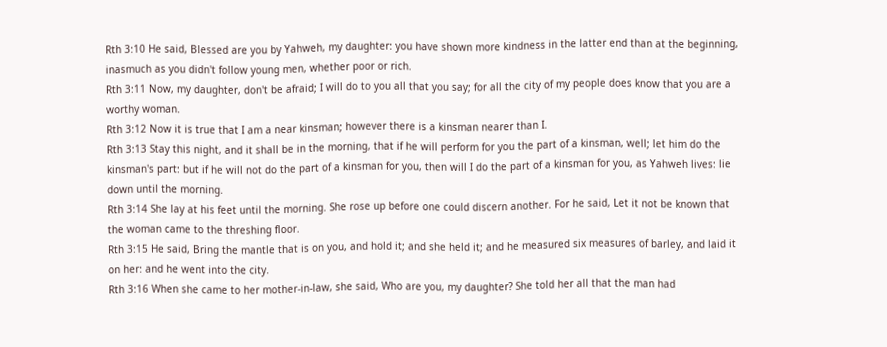Rth 3:10 He said, Blessed are you by Yahweh, my daughter: you have shown more kindness in the latter end than at the beginning, inasmuch as you didn't follow young men, whether poor or rich.
Rth 3:11 Now, my daughter, don't be afraid; I will do to you all that you say; for all the city of my people does know that you are a worthy woman.
Rth 3:12 Now it is true that I am a near kinsman; however there is a kinsman nearer than I.
Rth 3:13 Stay this night, and it shall be in the morning, that if he will perform for you the part of a kinsman, well; let him do the kinsman's part: but if he will not do the part of a kinsman for you, then will I do the part of a kinsman for you, as Yahweh lives: lie down until the morning.
Rth 3:14 She lay at his feet until the morning. She rose up before one could discern another. For he said, Let it not be known that the woman came to the threshing floor.
Rth 3:15 He said, Bring the mantle that is on you, and hold it; and she held it; and he measured six measures of barley, and laid it on her: and he went into the city.
Rth 3:16 When she came to her mother-in-law, she said, Who are you, my daughter? She told her all that the man had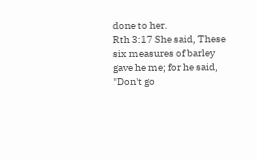done to her.
Rth 3:17 She said, These six measures of barley gave he me; for he said, "Don't go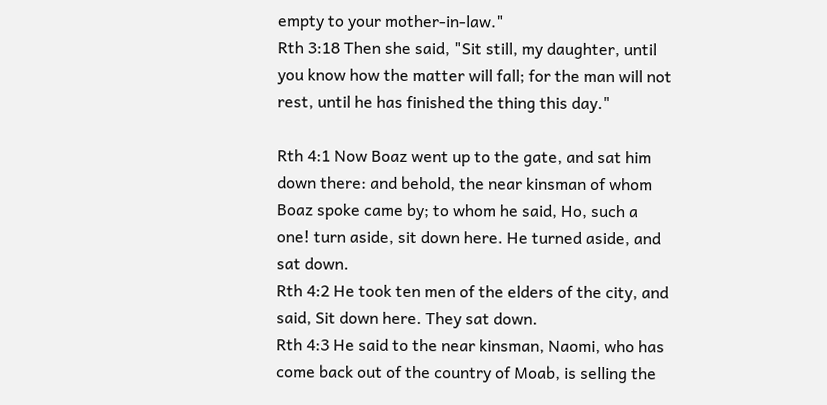empty to your mother-in-law."
Rth 3:18 Then she said, "Sit still, my daughter, until you know how the matter will fall; for the man will not rest, until he has finished the thing this day."

Rth 4:1 Now Boaz went up to the gate, and sat him down there: and behold, the near kinsman of whom Boaz spoke came by; to whom he said, Ho, such a one! turn aside, sit down here. He turned aside, and sat down.
Rth 4:2 He took ten men of the elders of the city, and said, Sit down here. They sat down.
Rth 4:3 He said to the near kinsman, Naomi, who has come back out of the country of Moab, is selling the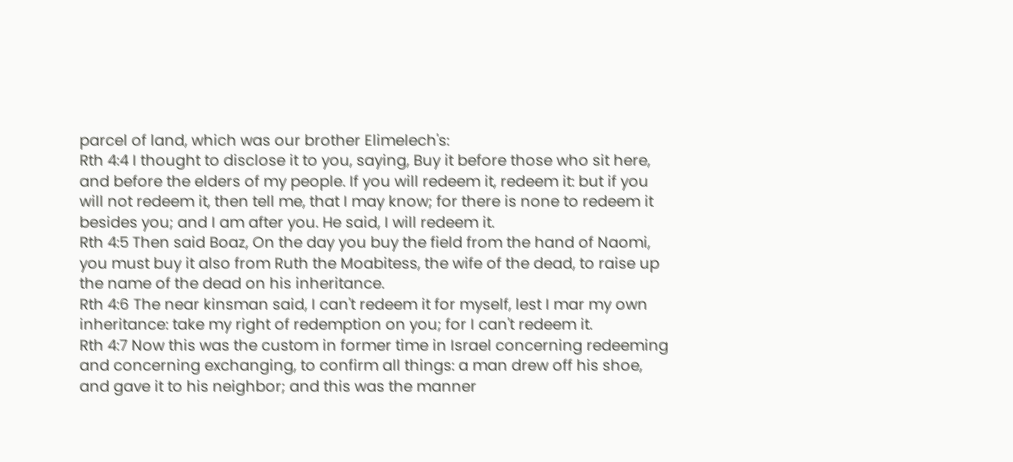parcel of land, which was our brother Elimelech's:
Rth 4:4 I thought to disclose it to you, saying, Buy it before those who sit here, and before the elders of my people. If you will redeem it, redeem it: but if you will not redeem it, then tell me, that I may know; for there is none to redeem it besides you; and I am after you. He said, I will redeem it.
Rth 4:5 Then said Boaz, On the day you buy the field from the hand of Naomi, you must buy it also from Ruth the Moabitess, the wife of the dead, to raise up the name of the dead on his inheritance.
Rth 4:6 The near kinsman said, I can't redeem it for myself, lest I mar my own inheritance: take my right of redemption on you; for I can't redeem it.
Rth 4:7 Now this was the custom in former time in Israel concerning redeeming and concerning exchanging, to confirm all things: a man drew off his shoe, and gave it to his neighbor; and this was the manner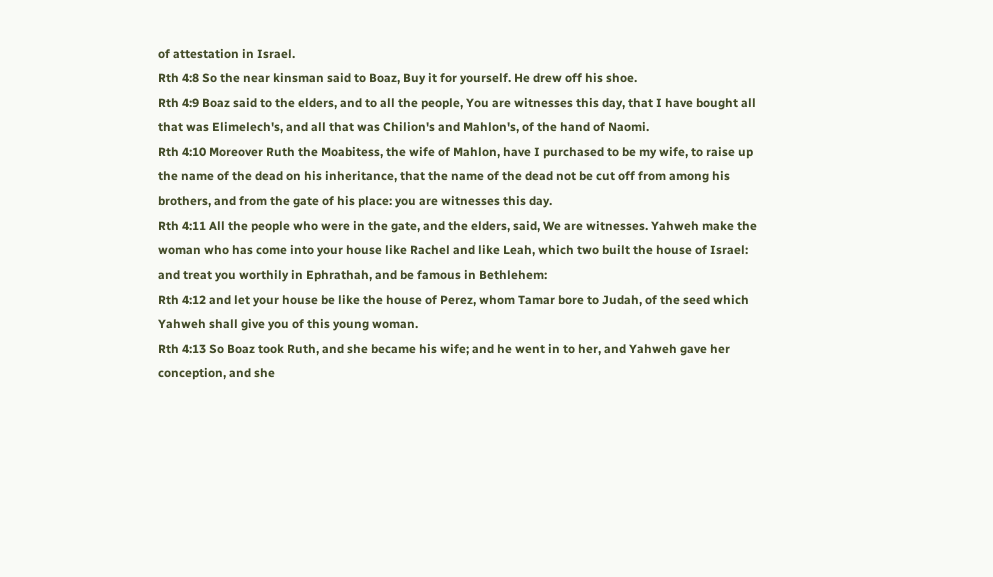of attestation in Israel.
Rth 4:8 So the near kinsman said to Boaz, Buy it for yourself. He drew off his shoe.
Rth 4:9 Boaz said to the elders, and to all the people, You are witnesses this day, that I have bought all that was Elimelech's, and all that was Chilion's and Mahlon's, of the hand of Naomi.
Rth 4:10 Moreover Ruth the Moabitess, the wife of Mahlon, have I purchased to be my wife, to raise up the name of the dead on his inheritance, that the name of the dead not be cut off from among his brothers, and from the gate of his place: you are witnesses this day.
Rth 4:11 All the people who were in the gate, and the elders, said, We are witnesses. Yahweh make the woman who has come into your house like Rachel and like Leah, which two built the house of Israel: and treat you worthily in Ephrathah, and be famous in Bethlehem:
Rth 4:12 and let your house be like the house of Perez, whom Tamar bore to Judah, of the seed which Yahweh shall give you of this young woman.
Rth 4:13 So Boaz took Ruth, and she became his wife; and he went in to her, and Yahweh gave her conception, and she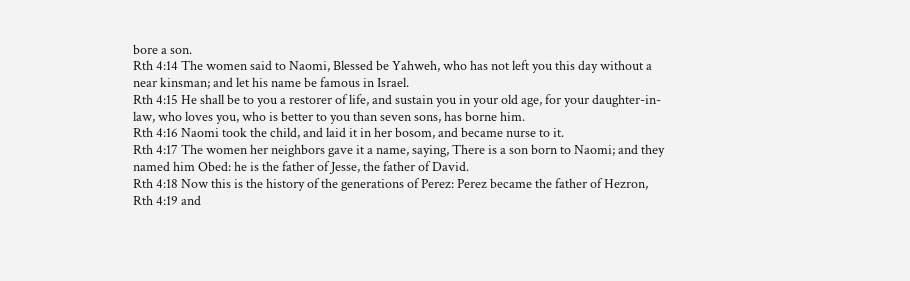bore a son.
Rth 4:14 The women said to Naomi, Blessed be Yahweh, who has not left you this day without a near kinsman; and let his name be famous in Israel.
Rth 4:15 He shall be to you a restorer of life, and sustain you in your old age, for your daughter-in-law, who loves you, who is better to you than seven sons, has borne him.
Rth 4:16 Naomi took the child, and laid it in her bosom, and became nurse to it.
Rth 4:17 The women her neighbors gave it a name, saying, There is a son born to Naomi; and they named him Obed: he is the father of Jesse, the father of David.
Rth 4:18 Now this is the history of the generations of Perez: Perez became the father of Hezron,
Rth 4:19 and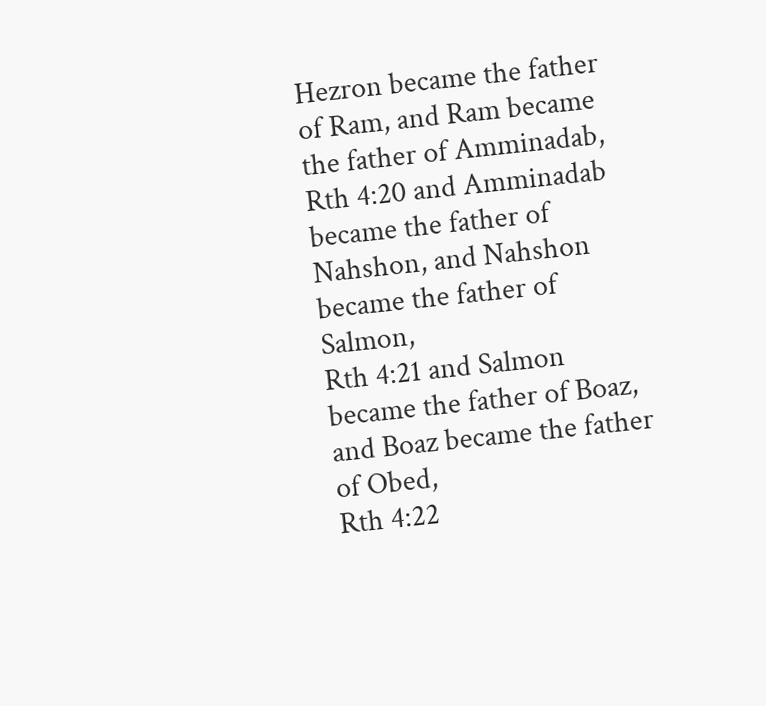Hezron became the father of Ram, and Ram became the father of Amminadab,
Rth 4:20 and Amminadab became the father of Nahshon, and Nahshon became the father of Salmon,
Rth 4:21 and Salmon became the father of Boaz, and Boaz became the father of Obed,
Rth 4:22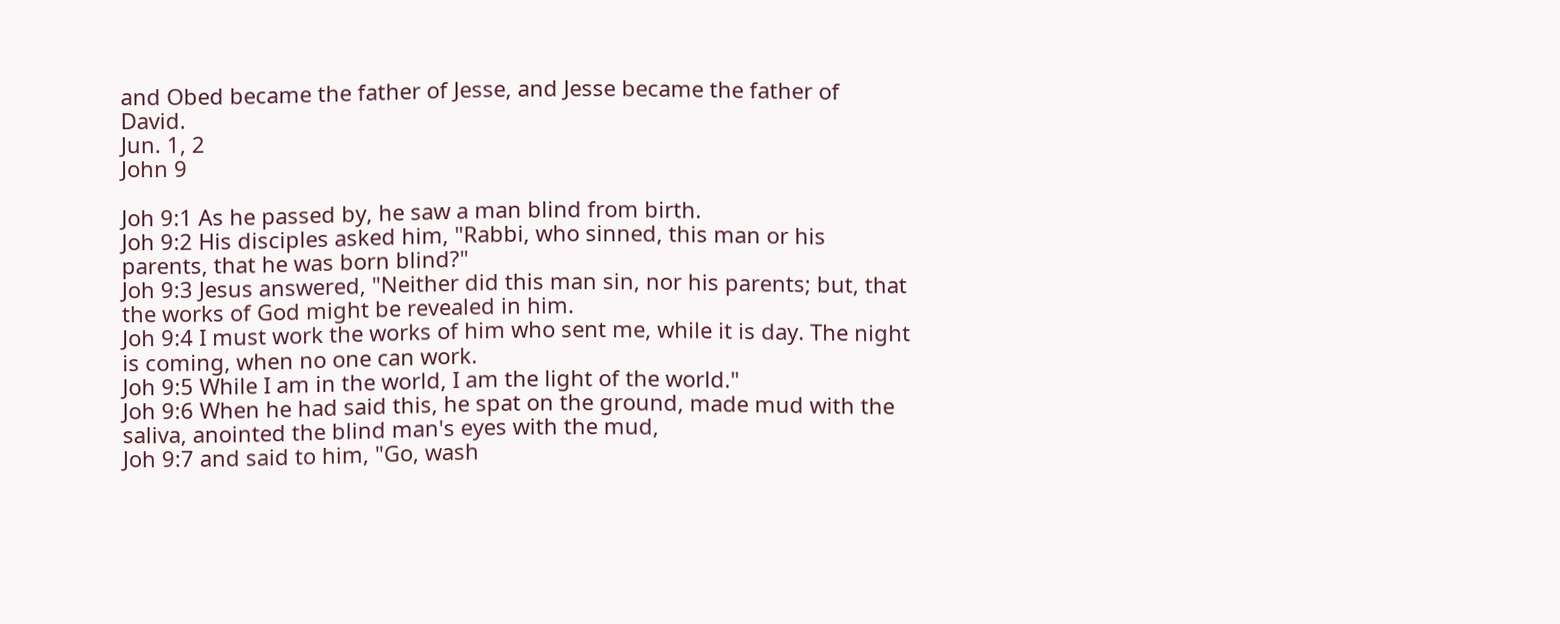and Obed became the father of Jesse, and Jesse became the father of David.
Jun. 1, 2
John 9

Joh 9:1 As he passed by, he saw a man blind from birth.
Joh 9:2 His disciples asked him, "Rabbi, who sinned, this man or his parents, that he was born blind?"
Joh 9:3 Jesus answered, "Neither did this man sin, nor his parents; but, that the works of God might be revealed in him.
Joh 9:4 I must work the works of him who sent me, while it is day. The night is coming, when no one can work.
Joh 9:5 While I am in the world, I am the light of the world."
Joh 9:6 When he had said this, he spat on the ground, made mud with the saliva, anointed the blind man's eyes with the mud,
Joh 9:7 and said to him, "Go, wash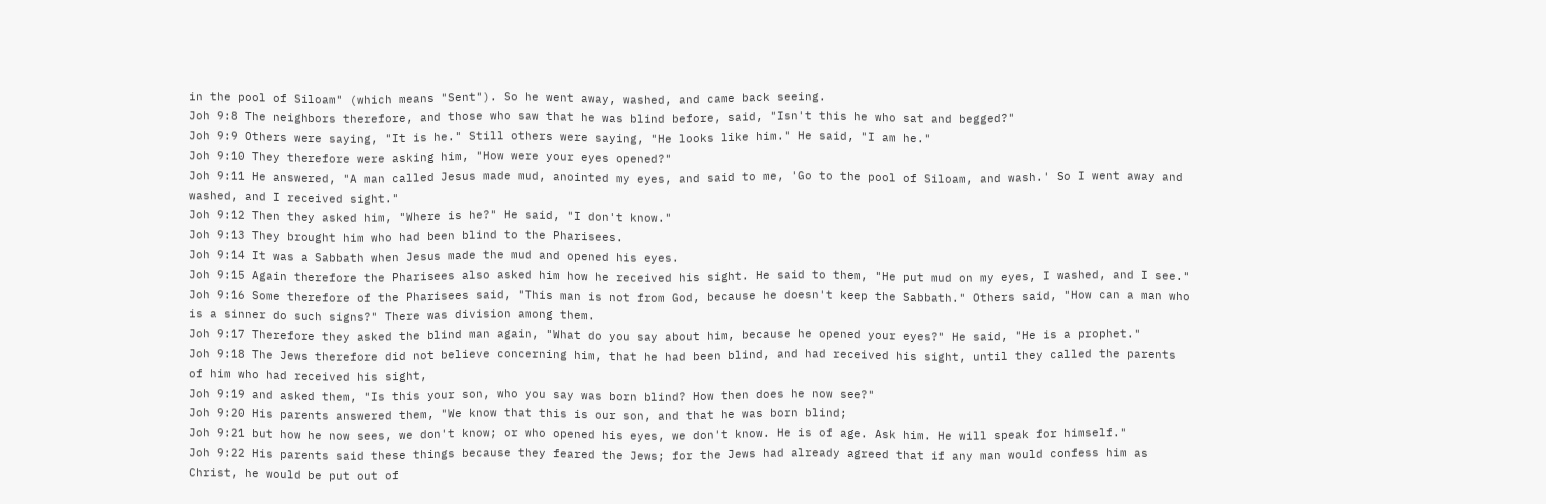in the pool of Siloam" (which means "Sent"). So he went away, washed, and came back seeing.
Joh 9:8 The neighbors therefore, and those who saw that he was blind before, said, "Isn't this he who sat and begged?"
Joh 9:9 Others were saying, "It is he." Still others were saying, "He looks like him." He said, "I am he."
Joh 9:10 They therefore were asking him, "How were your eyes opened?"
Joh 9:11 He answered, "A man called Jesus made mud, anointed my eyes, and said to me, 'Go to the pool of Siloam, and wash.' So I went away and washed, and I received sight."
Joh 9:12 Then they asked him, "Where is he?" He said, "I don't know."
Joh 9:13 They brought him who had been blind to the Pharisees.
Joh 9:14 It was a Sabbath when Jesus made the mud and opened his eyes.
Joh 9:15 Again therefore the Pharisees also asked him how he received his sight. He said to them, "He put mud on my eyes, I washed, and I see."
Joh 9:16 Some therefore of the Pharisees said, "This man is not from God, because he doesn't keep the Sabbath." Others said, "How can a man who is a sinner do such signs?" There was division among them.
Joh 9:17 Therefore they asked the blind man again, "What do you say about him, because he opened your eyes?" He said, "He is a prophet."
Joh 9:18 The Jews therefore did not believe concerning him, that he had been blind, and had received his sight, until they called the parents of him who had received his sight,
Joh 9:19 and asked them, "Is this your son, who you say was born blind? How then does he now see?"
Joh 9:20 His parents answered them, "We know that this is our son, and that he was born blind;
Joh 9:21 but how he now sees, we don't know; or who opened his eyes, we don't know. He is of age. Ask him. He will speak for himself."
Joh 9:22 His parents said these things because they feared the Jews; for the Jews had already agreed that if any man would confess him as Christ, he would be put out of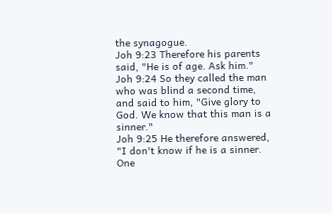the synagogue.
Joh 9:23 Therefore his parents said, "He is of age. Ask him."
Joh 9:24 So they called the man who was blind a second time, and said to him, "Give glory to God. We know that this man is a sinner."
Joh 9:25 He therefore answered, "I don't know if he is a sinner. One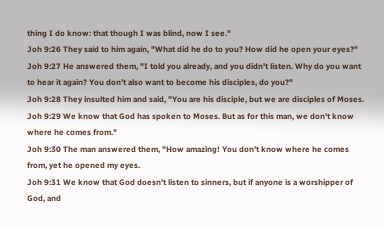thing I do know: that though I was blind, now I see."
Joh 9:26 They said to him again, "What did he do to you? How did he open your eyes?"
Joh 9:27 He answered them, "I told you already, and you didn't listen. Why do you want to hear it again? You don't also want to become his disciples, do you?"
Joh 9:28 They insulted him and said, "You are his disciple, but we are disciples of Moses.
Joh 9:29 We know that God has spoken to Moses. But as for this man, we don't know where he comes from."
Joh 9:30 The man answered them, "How amazing! You don't know where he comes from, yet he opened my eyes.
Joh 9:31 We know that God doesn't listen to sinners, but if anyone is a worshipper of God, and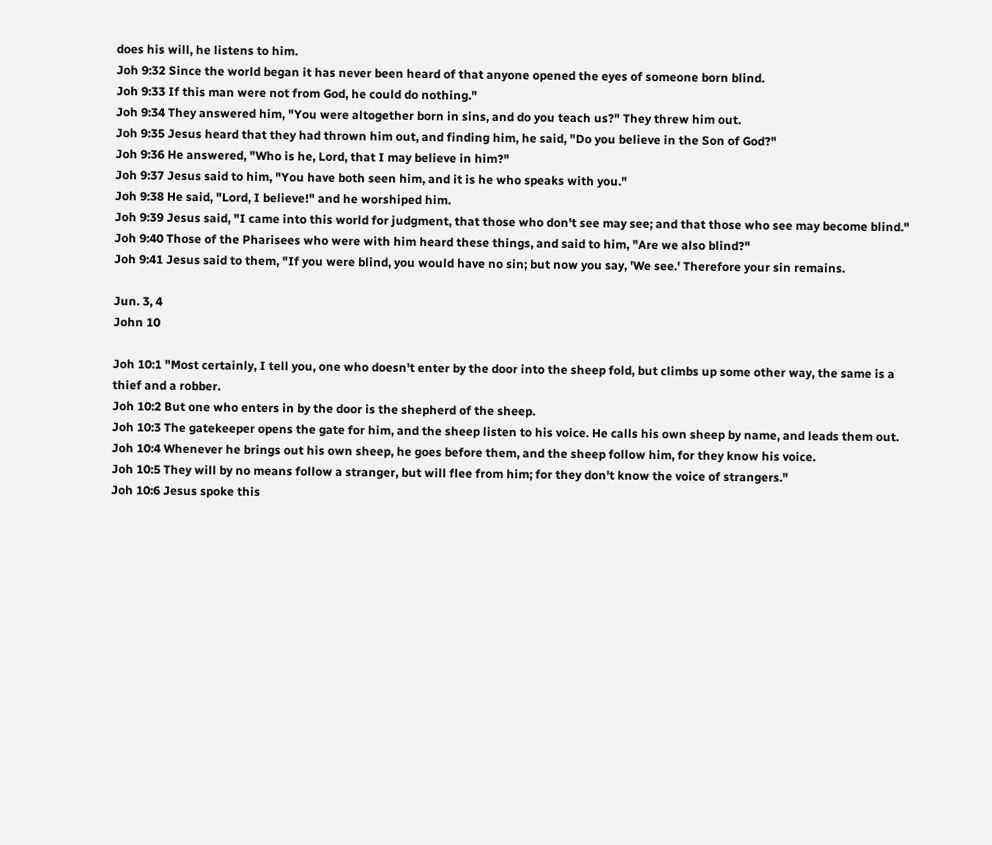does his will, he listens to him.
Joh 9:32 Since the world began it has never been heard of that anyone opened the eyes of someone born blind.
Joh 9:33 If this man were not from God, he could do nothing."
Joh 9:34 They answered him, "You were altogether born in sins, and do you teach us?" They threw him out.
Joh 9:35 Jesus heard that they had thrown him out, and finding him, he said, "Do you believe in the Son of God?"
Joh 9:36 He answered, "Who is he, Lord, that I may believe in him?"
Joh 9:37 Jesus said to him, "You have both seen him, and it is he who speaks with you."
Joh 9:38 He said, "Lord, I believe!" and he worshiped him.
Joh 9:39 Jesus said, "I came into this world for judgment, that those who don't see may see; and that those who see may become blind."
Joh 9:40 Those of the Pharisees who were with him heard these things, and said to him, "Are we also blind?"
Joh 9:41 Jesus said to them, "If you were blind, you would have no sin; but now you say, 'We see.' Therefore your sin remains.

Jun. 3, 4
John 10

Joh 10:1 "Most certainly, I tell you, one who doesn't enter by the door into the sheep fold, but climbs up some other way, the same is a thief and a robber.
Joh 10:2 But one who enters in by the door is the shepherd of the sheep.
Joh 10:3 The gatekeeper opens the gate for him, and the sheep listen to his voice. He calls his own sheep by name, and leads them out.
Joh 10:4 Whenever he brings out his own sheep, he goes before them, and the sheep follow him, for they know his voice.
Joh 10:5 They will by no means follow a stranger, but will flee from him; for they don't know the voice of strangers."
Joh 10:6 Jesus spoke this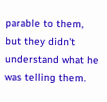parable to them, but they didn't understand what he was telling them.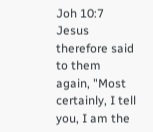Joh 10:7 Jesus therefore said to them again, "Most certainly, I tell you, I am the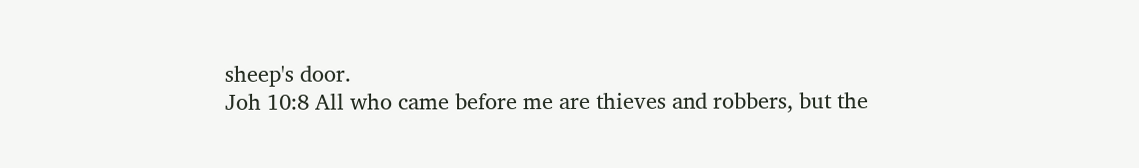sheep's door.
Joh 10:8 All who came before me are thieves and robbers, but the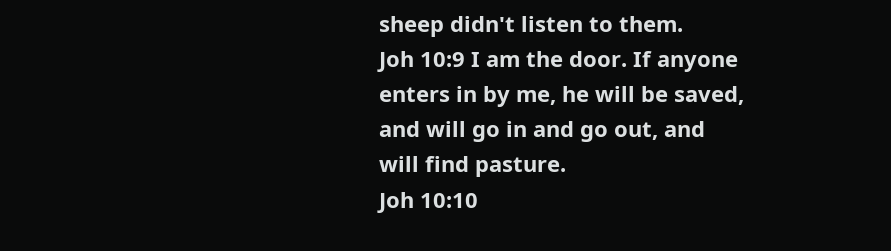sheep didn't listen to them.
Joh 10:9 I am the door. If anyone enters in by me, he will be saved, and will go in and go out, and will find pasture.
Joh 10:10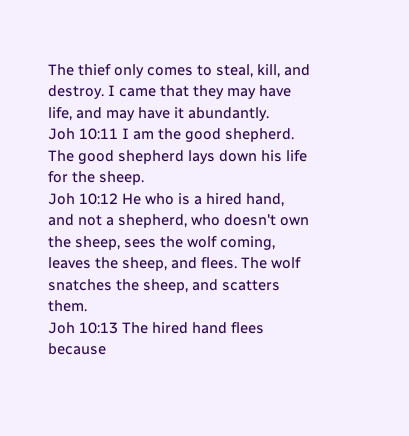The thief only comes to steal, kill, and destroy. I came that they may have life, and may have it abundantly.
Joh 10:11 I am the good shepherd. The good shepherd lays down his life for the sheep.
Joh 10:12 He who is a hired hand, and not a shepherd, who doesn't own the sheep, sees the wolf coming, leaves the sheep, and flees. The wolf snatches the sheep, and scatters them.
Joh 10:13 The hired hand flees because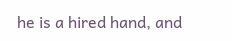he is a hired hand, and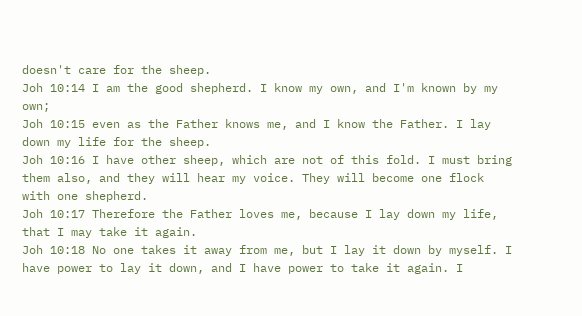doesn't care for the sheep.
Joh 10:14 I am the good shepherd. I know my own, and I'm known by my own;
Joh 10:15 even as the Father knows me, and I know the Father. I lay down my life for the sheep.
Joh 10:16 I have other sheep, which are not of this fold. I must bring them also, and they will hear my voice. They will become one flock with one shepherd.
Joh 10:17 Therefore the Father loves me, because I lay down my life, that I may take it again.
Joh 10:18 No one takes it away from me, but I lay it down by myself. I have power to lay it down, and I have power to take it again. I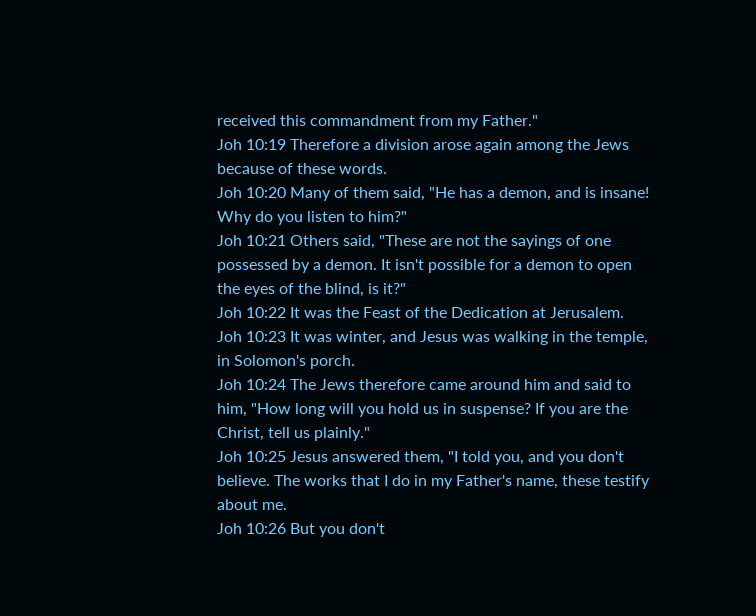received this commandment from my Father."
Joh 10:19 Therefore a division arose again among the Jews because of these words.
Joh 10:20 Many of them said, "He has a demon, and is insane! Why do you listen to him?"
Joh 10:21 Others said, "These are not the sayings of one possessed by a demon. It isn't possible for a demon to open the eyes of the blind, is it?"
Joh 10:22 It was the Feast of the Dedication at Jerusalem.
Joh 10:23 It was winter, and Jesus was walking in the temple, in Solomon's porch.
Joh 10:24 The Jews therefore came around him and said to him, "How long will you hold us in suspense? If you are the Christ, tell us plainly."
Joh 10:25 Jesus answered them, "I told you, and you don't believe. The works that I do in my Father's name, these testify about me.
Joh 10:26 But you don't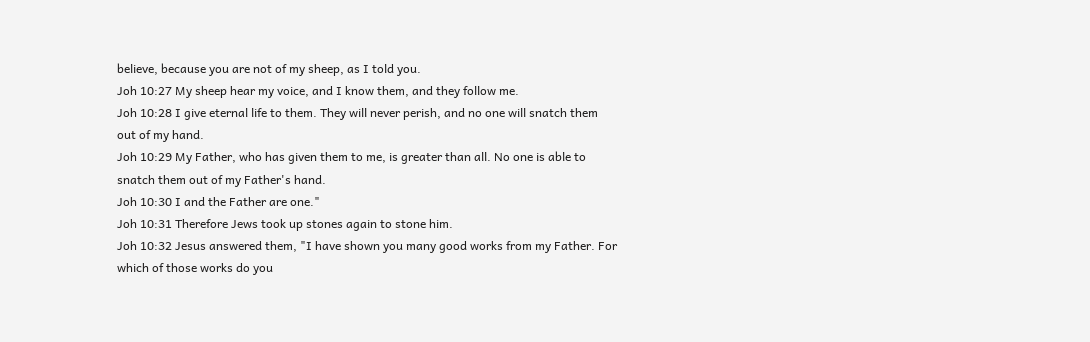believe, because you are not of my sheep, as I told you.
Joh 10:27 My sheep hear my voice, and I know them, and they follow me.
Joh 10:28 I give eternal life to them. They will never perish, and no one will snatch them out of my hand.
Joh 10:29 My Father, who has given them to me, is greater than all. No one is able to snatch them out of my Father's hand.
Joh 10:30 I and the Father are one."
Joh 10:31 Therefore Jews took up stones again to stone him.
Joh 10:32 Jesus answered them, "I have shown you many good works from my Father. For which of those works do you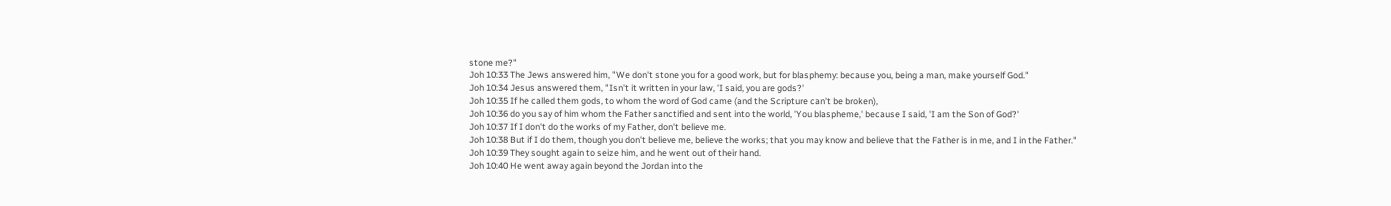stone me?"
Joh 10:33 The Jews answered him, "We don't stone you for a good work, but for blasphemy: because you, being a man, make yourself God."
Joh 10:34 Jesus answered them, "Isn't it written in your law, 'I said, you are gods?'
Joh 10:35 If he called them gods, to whom the word of God came (and the Scripture can't be broken),
Joh 10:36 do you say of him whom the Father sanctified and sent into the world, 'You blaspheme,' because I said, 'I am the Son of God?'
Joh 10:37 If I don't do the works of my Father, don't believe me.
Joh 10:38 But if I do them, though you don't believe me, believe the works; that you may know and believe that the Father is in me, and I in the Father."
Joh 10:39 They sought again to seize him, and he went out of their hand.
Joh 10:40 He went away again beyond the Jordan into the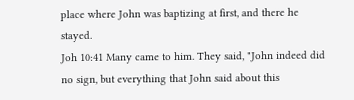place where John was baptizing at first, and there he stayed.
Joh 10:41 Many came to him. They said, "John indeed did no sign, but everything that John said about this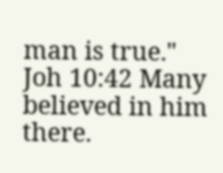man is true."
Joh 10:42 Many believed in him there.